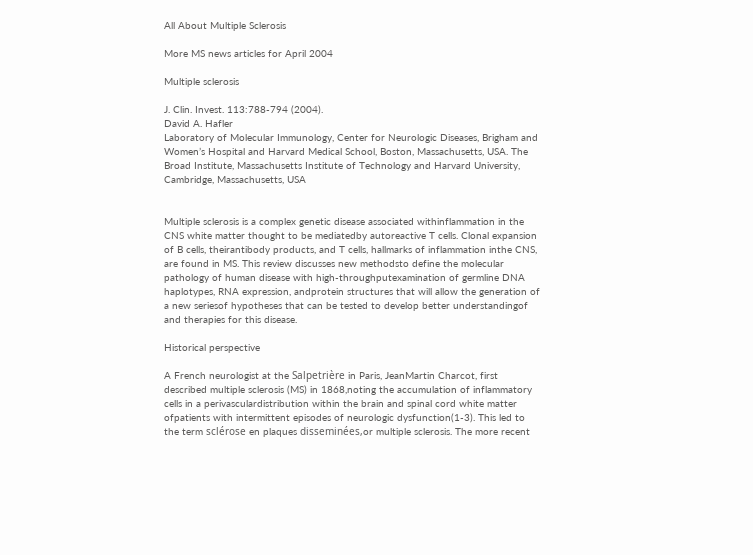All About Multiple Sclerosis

More MS news articles for April 2004

Multiple sclerosis

J. Clin. Invest. 113:788-794 (2004).
David A. Hafler
Laboratory of Molecular Immunology, Center for Neurologic Diseases, Brigham and Women’s Hospital and Harvard Medical School, Boston, Massachusetts, USA. The Broad Institute, Massachusetts Institute of Technology and Harvard University, Cambridge, Massachusetts, USA


Multiple sclerosis is a complex genetic disease associated withinflammation in the CNS white matter thought to be mediatedby autoreactive T cells. Clonal expansion of B cells, theirantibody products, and T cells, hallmarks of inflammation inthe CNS, are found in MS. This review discusses new methodsto define the molecular pathology of human disease with high-throughputexamination of germline DNA haplotypes, RNA expression, andprotein structures that will allow the generation of a new seriesof hypotheses that can be tested to develop better understandingof and therapies for this disease.

Historical perspective

A French neurologist at the Salpetrière in Paris, JeanMartin Charcot, first described multiple sclerosis (MS) in 1868,noting the accumulation of inflammatory cells in a perivasculardistribution within the brain and spinal cord white matter ofpatients with intermittent episodes of neurologic dysfunction(1-3). This led to the term sclérose en plaques disseminées,or multiple sclerosis. The more recent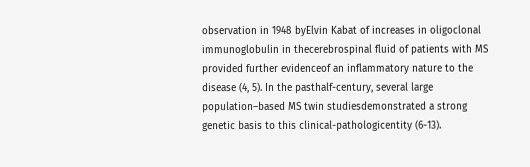observation in 1948 byElvin Kabat of increases in oligoclonal immunoglobulin in thecerebrospinal fluid of patients with MS provided further evidenceof an inflammatory nature to the disease (4, 5). In the pasthalf-century, several large population–based MS twin studiesdemonstrated a strong genetic basis to this clinical-pathologicentity (6-13).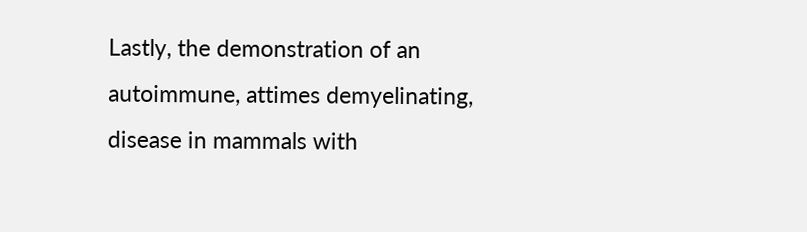Lastly, the demonstration of an autoimmune, attimes demyelinating, disease in mammals with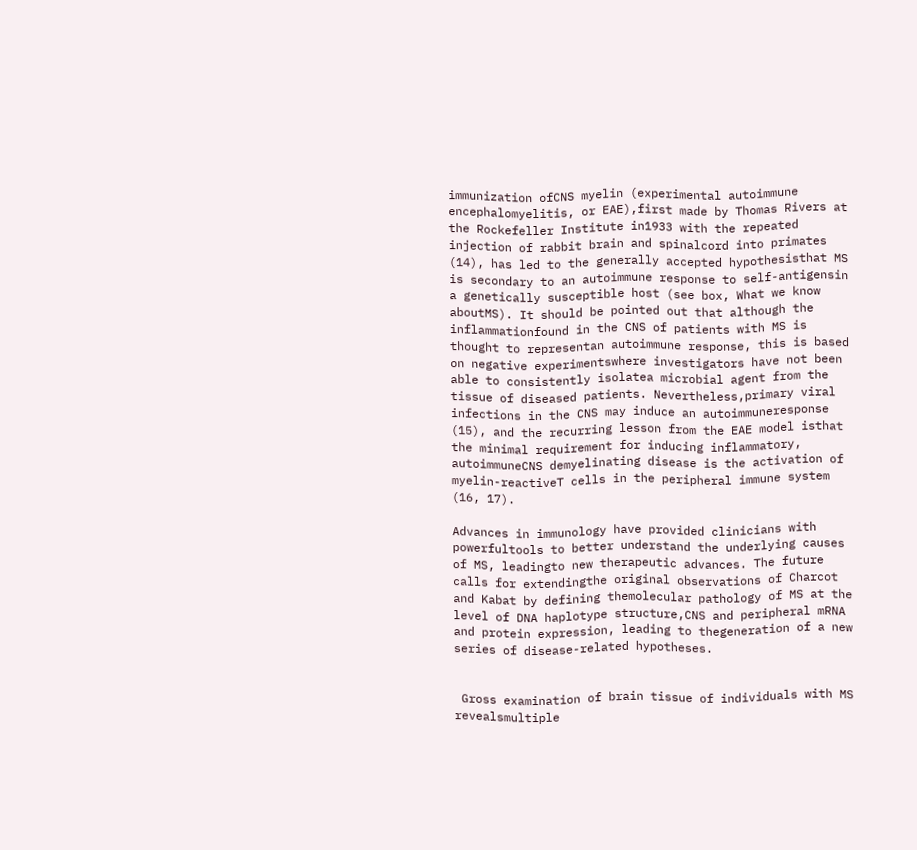immunization ofCNS myelin (experimental autoimmune encephalomyelitis, or EAE),first made by Thomas Rivers at the Rockefeller Institute in1933 with the repeated injection of rabbit brain and spinalcord into primates (14), has led to the generally accepted hypothesisthat MS is secondary to an autoimmune response to self-antigensin a genetically susceptible host (see box, What we know aboutMS). It should be pointed out that although the inflammationfound in the CNS of patients with MS is thought to representan autoimmune response, this is based on negative experimentswhere investigators have not been able to consistently isolatea microbial agent from the tissue of diseased patients. Nevertheless,primary viral infections in the CNS may induce an autoimmuneresponse (15), and the recurring lesson from the EAE model isthat the minimal requirement for inducing inflammatory, autoimmuneCNS demyelinating disease is the activation of myelin-reactiveT cells in the peripheral immune system (16, 17).

Advances in immunology have provided clinicians with powerfultools to better understand the underlying causes of MS, leadingto new therapeutic advances. The future calls for extendingthe original observations of Charcot and Kabat by defining themolecular pathology of MS at the level of DNA haplotype structure,CNS and peripheral mRNA and protein expression, leading to thegeneration of a new series of disease-related hypotheses.


 Gross examination of brain tissue of individuals with MS revealsmultiple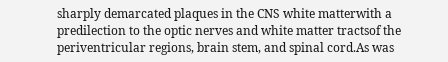sharply demarcated plaques in the CNS white matterwith a predilection to the optic nerves and white matter tractsof the periventricular regions, brain stem, and spinal cord.As was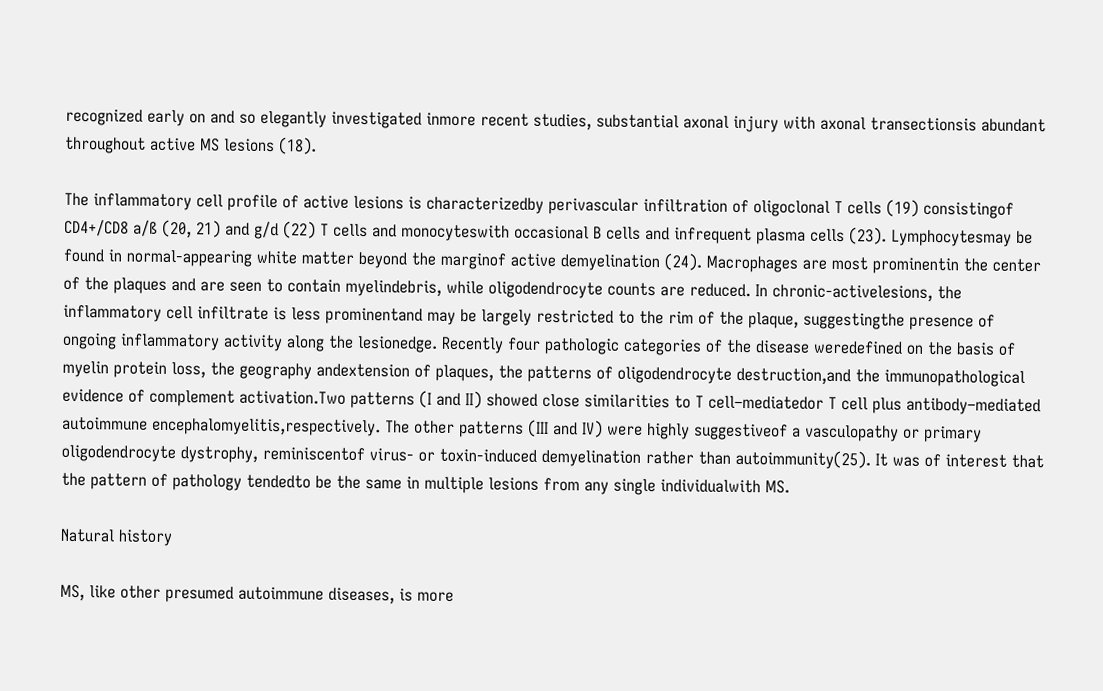recognized early on and so elegantly investigated inmore recent studies, substantial axonal injury with axonal transectionsis abundant throughout active MS lesions (18).

The inflammatory cell profile of active lesions is characterizedby perivascular infiltration of oligoclonal T cells (19) consistingof CD4+/CD8 a/ß (20, 21) and g/d (22) T cells and monocyteswith occasional B cells and infrequent plasma cells (23). Lymphocytesmay be found in normal-appearing white matter beyond the marginof active demyelination (24). Macrophages are most prominentin the center of the plaques and are seen to contain myelindebris, while oligodendrocyte counts are reduced. In chronic-activelesions, the inflammatory cell infiltrate is less prominentand may be largely restricted to the rim of the plaque, suggestingthe presence of ongoing inflammatory activity along the lesionedge. Recently four pathologic categories of the disease weredefined on the basis of myelin protein loss, the geography andextension of plaques, the patterns of oligodendrocyte destruction,and the immunopathological evidence of complement activation.Two patterns (I and II) showed close similarities to T cell–mediatedor T cell plus antibody–mediated autoimmune encephalomyelitis,respectively. The other patterns (III and IV) were highly suggestiveof a vasculopathy or primary oligodendrocyte dystrophy, reminiscentof virus- or toxin-induced demyelination rather than autoimmunity(25). It was of interest that the pattern of pathology tendedto be the same in multiple lesions from any single individualwith MS.

Natural history

MS, like other presumed autoimmune diseases, is more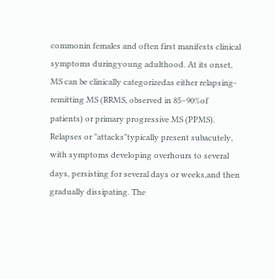commonin females and often first manifests clinical symptoms duringyoung adulthood. At its onset, MS can be clinically categorizedas either relapsing-remitting MS (RRMS, observed in 85–90%of patients) or primary progressive MS (PPMS). Relapses or "attacks"typically present subacutely, with symptoms developing overhours to several days, persisting for several days or weeks,and then gradually dissipating. The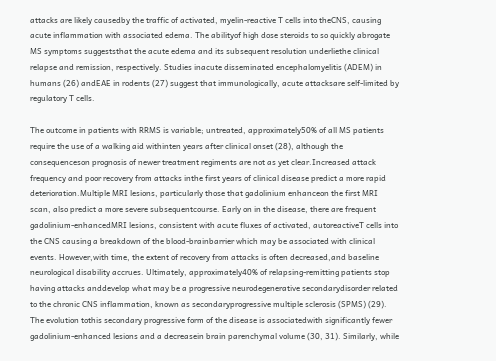attacks are likely causedby the traffic of activated, myelin-reactive T cells into theCNS, causing acute inflammation with associated edema. The abilityof high dose steroids to so quickly abrogate MS symptoms suggeststhat the acute edema and its subsequent resolution underliethe clinical relapse and remission, respectively. Studies inacute disseminated encephalomyelitis (ADEM) in humans (26) andEAE in rodents (27) suggest that immunologically, acute attacksare self-limited by regulatory T cells.

The outcome in patients with RRMS is variable; untreated, approximately50% of all MS patients require the use of a walking aid withinten years after clinical onset (28), although the consequenceson prognosis of newer treatment regiments are not as yet clear.Increased attack frequency and poor recovery from attacks inthe first years of clinical disease predict a more rapid deterioration.Multiple MRI lesions, particularly those that gadolinium enhanceon the first MRI scan, also predict a more severe subsequentcourse. Early on in the disease, there are frequent gadolinium-enhancedMRI lesions, consistent with acute fluxes of activated, autoreactiveT cells into the CNS causing a breakdown of the blood-brainbarrier which may be associated with clinical events. However,with time, the extent of recovery from attacks is often decreased,and baseline neurological disability accrues. Ultimately, approximately40% of relapsing-remitting patients stop having attacks anddevelop what may be a progressive neurodegenerative secondarydisorder related to the chronic CNS inflammation, known as secondaryprogressive multiple sclerosis (SPMS) (29). The evolution tothis secondary progressive form of the disease is associatedwith significantly fewer gadolinium-enhanced lesions and a decreasein brain parenchymal volume (30, 31). Similarly, while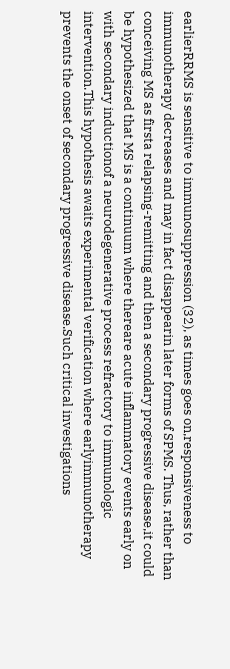earlierRRMS is sensitive to immunosuppression (32), as times goes on,responsiveness to immunotherapy decreases and may in fact disappearin later forms of SPMS. Thus, rather than conceiving MS as firsta relapsing-remitting and then a secondary progressive disease,it could be hypothesized that MS is a continuum where thereare acute inflammatory events early on with secondary inductionof a neurodegenerative process refractory to immunologic intervention.This hypothesis awaits experimental verification where earlyimmunotherapy prevents the onset of secondary progressive disease.Such critical investigations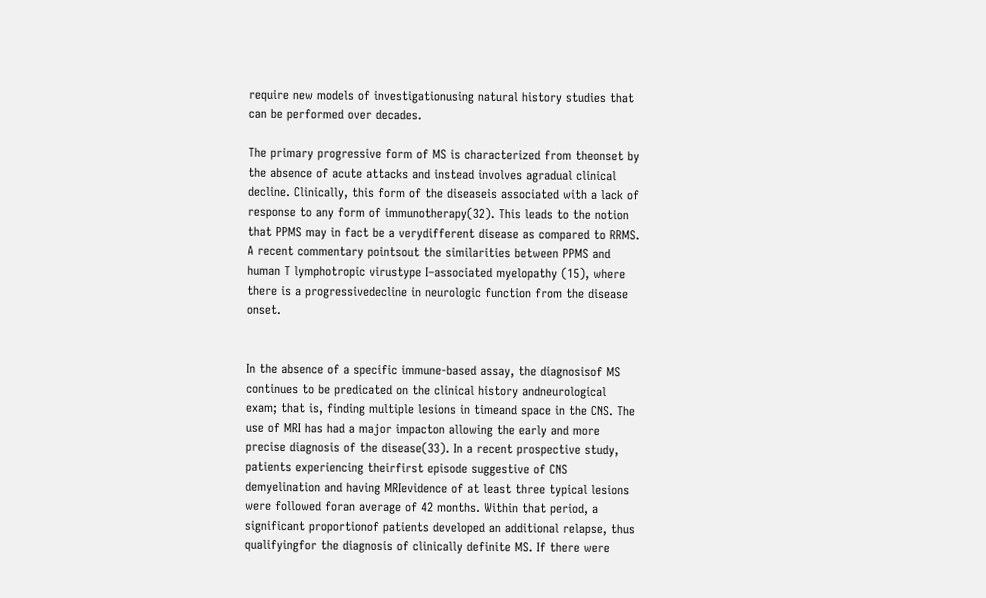require new models of investigationusing natural history studies that can be performed over decades.

The primary progressive form of MS is characterized from theonset by the absence of acute attacks and instead involves agradual clinical decline. Clinically, this form of the diseaseis associated with a lack of response to any form of immunotherapy(32). This leads to the notion that PPMS may in fact be a verydifferent disease as compared to RRMS. A recent commentary pointsout the similarities between PPMS and human T lymphotropic virustype I–associated myelopathy (15), where there is a progressivedecline in neurologic function from the disease onset.


In the absence of a specific immune-based assay, the diagnosisof MS continues to be predicated on the clinical history andneurological exam; that is, finding multiple lesions in timeand space in the CNS. The use of MRI has had a major impacton allowing the early and more precise diagnosis of the disease(33). In a recent prospective study, patients experiencing theirfirst episode suggestive of CNS demyelination and having MRIevidence of at least three typical lesions were followed foran average of 42 months. Within that period, a significant proportionof patients developed an additional relapse, thus qualifyingfor the diagnosis of clinically definite MS. If there were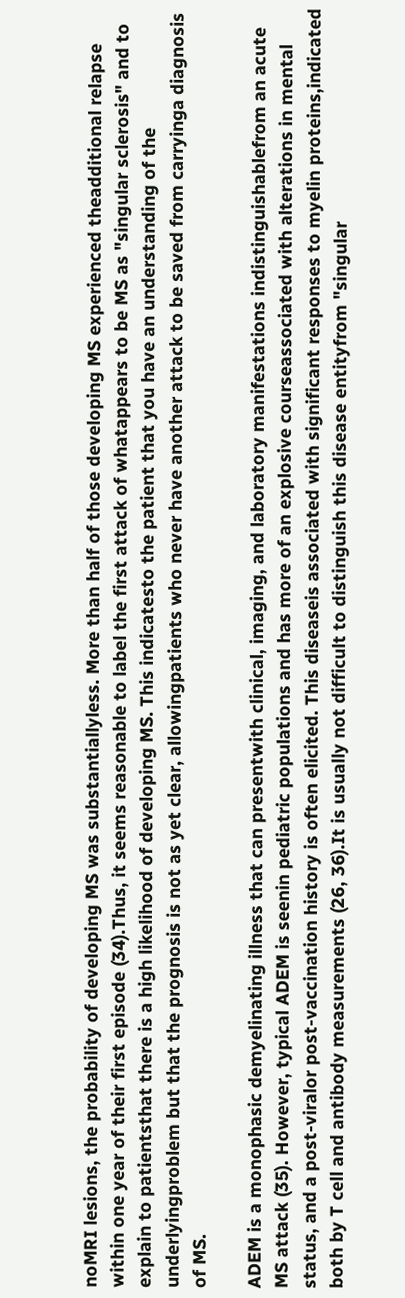noMRI lesions, the probability of developing MS was substantiallyless. More than half of those developing MS experienced theadditional relapse within one year of their first episode (34).Thus, it seems reasonable to label the first attack of whatappears to be MS as "singular sclerosis" and to explain to patientsthat there is a high likelihood of developing MS. This indicatesto the patient that you have an understanding of the underlyingproblem but that the prognosis is not as yet clear, allowingpatients who never have another attack to be saved from carryinga diagnosis of MS.

ADEM is a monophasic demyelinating illness that can presentwith clinical, imaging, and laboratory manifestations indistinguishablefrom an acute MS attack (35). However, typical ADEM is seenin pediatric populations and has more of an explosive courseassociated with alterations in mental status, and a post-viralor post-vaccination history is often elicited. This diseaseis associated with significant responses to myelin proteins,indicated both by T cell and antibody measurements (26, 36).It is usually not difficult to distinguish this disease entityfrom "singular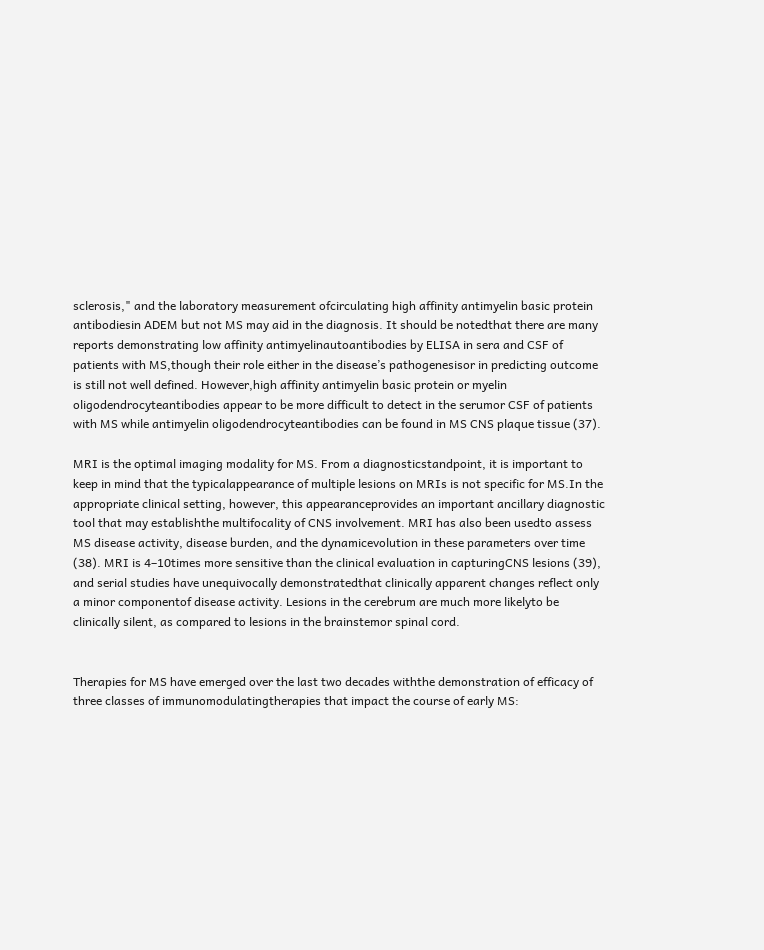sclerosis," and the laboratory measurement ofcirculating high affinity antimyelin basic protein antibodiesin ADEM but not MS may aid in the diagnosis. It should be notedthat there are many reports demonstrating low affinity antimyelinautoantibodies by ELISA in sera and CSF of patients with MS,though their role either in the disease’s pathogenesisor in predicting outcome is still not well defined. However,high affinity antimyelin basic protein or myelin oligodendrocyteantibodies appear to be more difficult to detect in the serumor CSF of patients with MS while antimyelin oligodendrocyteantibodies can be found in MS CNS plaque tissue (37).

MRI is the optimal imaging modality for MS. From a diagnosticstandpoint, it is important to keep in mind that the typicalappearance of multiple lesions on MRIs is not specific for MS.In the appropriate clinical setting, however, this appearanceprovides an important ancillary diagnostic tool that may establishthe multifocality of CNS involvement. MRI has also been usedto assess MS disease activity, disease burden, and the dynamicevolution in these parameters over time (38). MRI is 4–10times more sensitive than the clinical evaluation in capturingCNS lesions (39), and serial studies have unequivocally demonstratedthat clinically apparent changes reflect only a minor componentof disease activity. Lesions in the cerebrum are much more likelyto be clinically silent, as compared to lesions in the brainstemor spinal cord.


Therapies for MS have emerged over the last two decades withthe demonstration of efficacy of three classes of immunomodulatingtherapies that impact the course of early MS: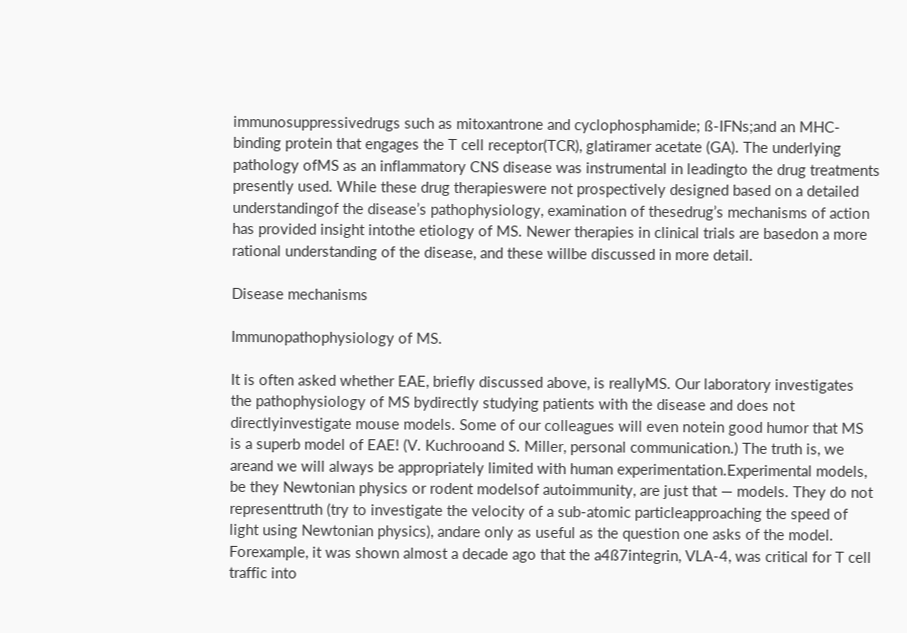immunosuppressivedrugs such as mitoxantrone and cyclophosphamide; ß-IFNs;and an MHC-binding protein that engages the T cell receptor(TCR), glatiramer acetate (GA). The underlying pathology ofMS as an inflammatory CNS disease was instrumental in leadingto the drug treatments presently used. While these drug therapieswere not prospectively designed based on a detailed understandingof the disease’s pathophysiology, examination of thesedrug’s mechanisms of action has provided insight intothe etiology of MS. Newer therapies in clinical trials are basedon a more rational understanding of the disease, and these willbe discussed in more detail.

Disease mechanisms

Immunopathophysiology of MS.

It is often asked whether EAE, briefly discussed above, is reallyMS. Our laboratory investigates the pathophysiology of MS bydirectly studying patients with the disease and does not directlyinvestigate mouse models. Some of our colleagues will even notein good humor that MS is a superb model of EAE! (V. Kuchrooand S. Miller, personal communication.) The truth is, we areand we will always be appropriately limited with human experimentation.Experimental models, be they Newtonian physics or rodent modelsof autoimmunity, are just that — models. They do not representtruth (try to investigate the velocity of a sub-atomic particleapproaching the speed of light using Newtonian physics), andare only as useful as the question one asks of the model. Forexample, it was shown almost a decade ago that the a4ß7integrin, VLA-4, was critical for T cell traffic into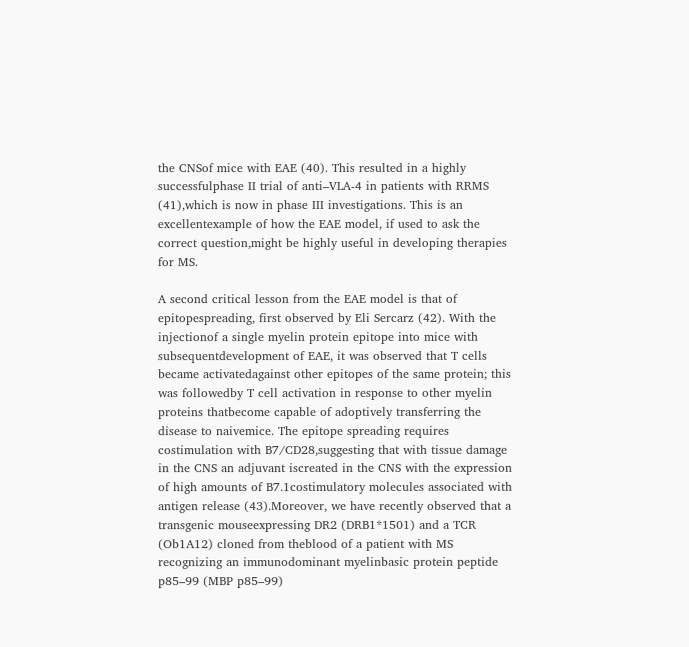the CNSof mice with EAE (40). This resulted in a highly successfulphase II trial of anti–VLA-4 in patients with RRMS (41),which is now in phase III investigations. This is an excellentexample of how the EAE model, if used to ask the correct question,might be highly useful in developing therapies for MS.

A second critical lesson from the EAE model is that of epitopespreading, first observed by Eli Sercarz (42). With the injectionof a single myelin protein epitope into mice with subsequentdevelopment of EAE, it was observed that T cells became activatedagainst other epitopes of the same protein; this was followedby T cell activation in response to other myelin proteins thatbecome capable of adoptively transferring the disease to naivemice. The epitope spreading requires costimulation with B7/CD28,suggesting that with tissue damage in the CNS an adjuvant iscreated in the CNS with the expression of high amounts of B7.1costimulatory molecules associated with antigen release (43).Moreover, we have recently observed that a transgenic mouseexpressing DR2 (DRB1*1501) and a TCR (Ob1A12) cloned from theblood of a patient with MS recognizing an immunodominant myelinbasic protein peptide p85–99 (MBP p85–99)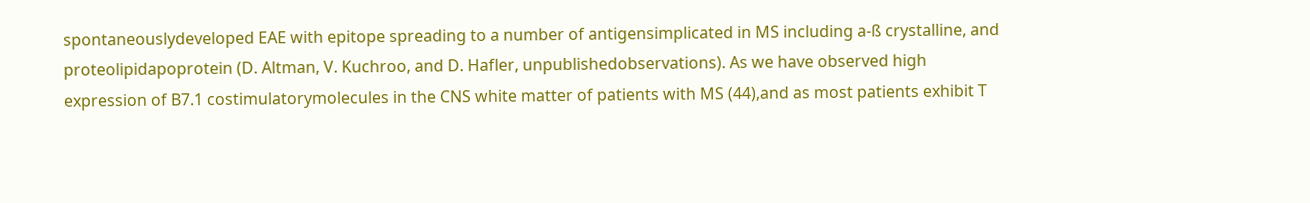spontaneouslydeveloped EAE with epitope spreading to a number of antigensimplicated in MS including a-ß crystalline, and proteolipidapoprotein (D. Altman, V. Kuchroo, and D. Hafler, unpublishedobservations). As we have observed high expression of B7.1 costimulatorymolecules in the CNS white matter of patients with MS (44),and as most patients exhibit T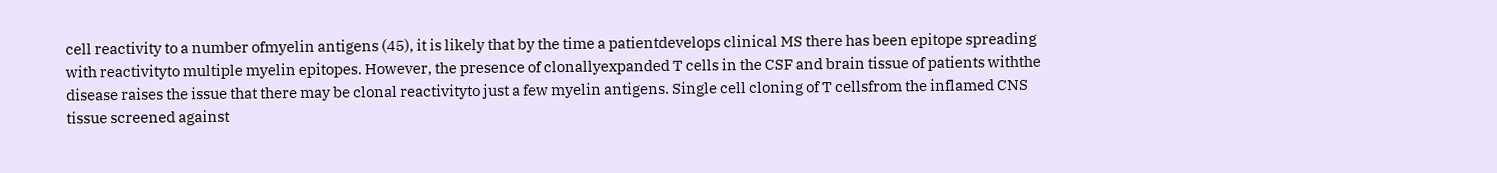cell reactivity to a number ofmyelin antigens (45), it is likely that by the time a patientdevelops clinical MS there has been epitope spreading with reactivityto multiple myelin epitopes. However, the presence of clonallyexpanded T cells in the CSF and brain tissue of patients withthe disease raises the issue that there may be clonal reactivityto just a few myelin antigens. Single cell cloning of T cellsfrom the inflamed CNS tissue screened against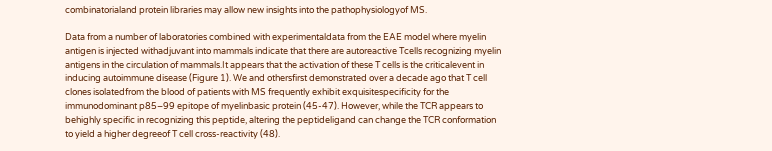combinatorialand protein libraries may allow new insights into the pathophysiologyof MS.

Data from a number of laboratories combined with experimentaldata from the EAE model where myelin antigen is injected withadjuvant into mammals indicate that there are autoreactive Tcells recognizing myelin antigens in the circulation of mammals.It appears that the activation of these T cells is the criticalevent in inducing autoimmune disease (Figure 1). We and othersfirst demonstrated over a decade ago that T cell clones isolatedfrom the blood of patients with MS frequently exhibit exquisitespecificity for the immunodominant p85–99 epitope of myelinbasic protein (45-47). However, while the TCR appears to behighly specific in recognizing this peptide, altering the peptideligand can change the TCR conformation to yield a higher degreeof T cell cross-reactivity (48).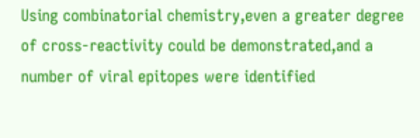Using combinatorial chemistry,even a greater degree of cross-reactivity could be demonstrated,and a number of viral epitopes were identified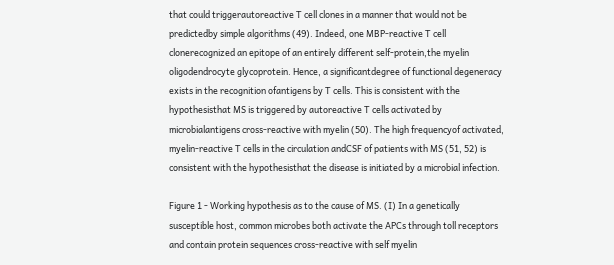that could triggerautoreactive T cell clones in a manner that would not be predictedby simple algorithms (49). Indeed, one MBP-reactive T cell clonerecognized an epitope of an entirely different self-protein,the myelin oligodendrocyte glycoprotein. Hence, a significantdegree of functional degeneracy exists in the recognition ofantigens by T cells. This is consistent with the hypothesisthat MS is triggered by autoreactive T cells activated by microbialantigens cross-reactive with myelin (50). The high frequencyof activated, myelin-reactive T cells in the circulation andCSF of patients with MS (51, 52) is consistent with the hypothesisthat the disease is initiated by a microbial infection.

Figure 1 - Working hypothesis as to the cause of MS. (I) In a genetically susceptible host, common microbes both activate the APCs through toll receptors and contain protein sequences cross-reactive with self myelin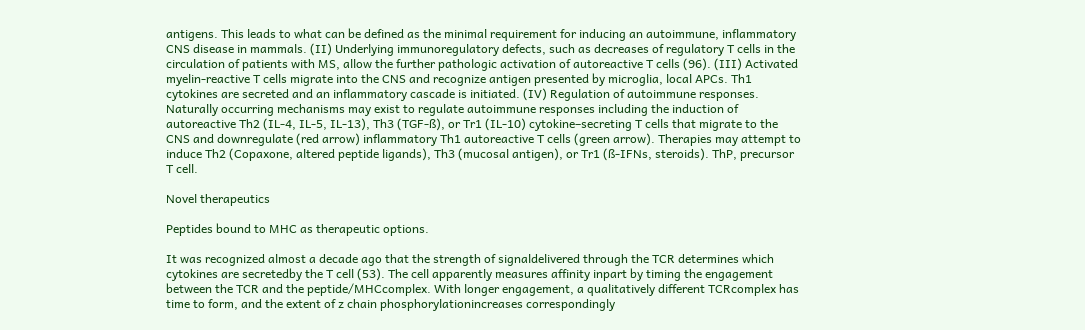antigens. This leads to what can be defined as the minimal requirement for inducing an autoimmune, inflammatory CNS disease in mammals. (II) Underlying immunoregulatory defects, such as decreases of regulatory T cells in the circulation of patients with MS, allow the further pathologic activation of autoreactive T cells (96). (III) Activated myelin-reactive T cells migrate into the CNS and recognize antigen presented by microglia, local APCs. Th1 cytokines are secreted and an inflammatory cascade is initiated. (IV) Regulation of autoimmune responses. Naturally occurring mechanisms may exist to regulate autoimmune responses including the induction of autoreactive Th2 (IL-4, IL-5, IL-13), Th3 (TGF-ß), or Tr1 (IL-10) cytokine–secreting T cells that migrate to the CNS and downregulate (red arrow) inflammatory Th1 autoreactive T cells (green arrow). Therapies may attempt to induce Th2 (Copaxone, altered peptide ligands), Th3 (mucosal antigen), or Tr1 (ß-IFNs, steroids). ThP, precursor T cell.

Novel therapeutics

Peptides bound to MHC as therapeutic options.

It was recognized almost a decade ago that the strength of signaldelivered through the TCR determines which cytokines are secretedby the T cell (53). The cell apparently measures affinity inpart by timing the engagement between the TCR and the peptide/MHCcomplex. With longer engagement, a qualitatively different TCRcomplex has time to form, and the extent of z chain phosphorylationincreases correspondingly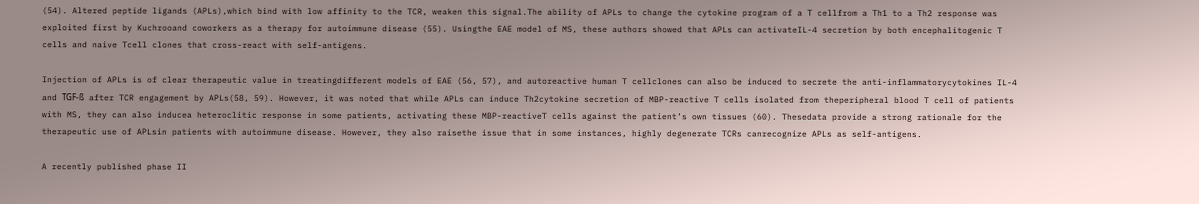(54). Altered peptide ligands (APLs),which bind with low affinity to the TCR, weaken this signal.The ability of APLs to change the cytokine program of a T cellfrom a Th1 to a Th2 response was exploited first by Kuchrooand coworkers as a therapy for autoimmune disease (55). Usingthe EAE model of MS, these authors showed that APLs can activateIL-4 secretion by both encephalitogenic T cells and naive Tcell clones that cross-react with self-antigens.

Injection of APLs is of clear therapeutic value in treatingdifferent models of EAE (56, 57), and autoreactive human T cellclones can also be induced to secrete the anti-inflammatorycytokines IL-4 and TGF-ß after TCR engagement by APLs(58, 59). However, it was noted that while APLs can induce Th2cytokine secretion of MBP-reactive T cells isolated from theperipheral blood T cell of patients with MS, they can also inducea heteroclitic response in some patients, activating these MBP-reactiveT cells against the patient’s own tissues (60). Thesedata provide a strong rationale for the therapeutic use of APLsin patients with autoimmune disease. However, they also raisethe issue that in some instances, highly degenerate TCRs canrecognize APLs as self-antigens.

A recently published phase II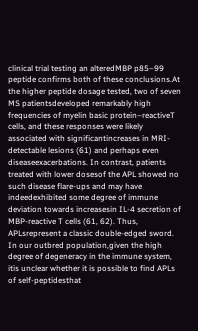clinical trial testing an alteredMBP p85–99 peptide confirms both of these conclusions.At the higher peptide dosage tested, two of seven MS patientsdeveloped remarkably high frequencies of myelin basic protein–reactiveT cells, and these responses were likely associated with significantincreases in MRI-detectable lesions (61) and perhaps even diseaseexacerbations. In contrast, patients treated with lower dosesof the APL showed no such disease flare-ups and may have indeedexhibited some degree of immune deviation towards increasesin IL-4 secretion of MBP-reactive T cells (61, 62). Thus, APLsrepresent a classic double-edged sword. In our outbred population,given the high degree of degeneracy in the immune system, itis unclear whether it is possible to find APLs of self-peptidesthat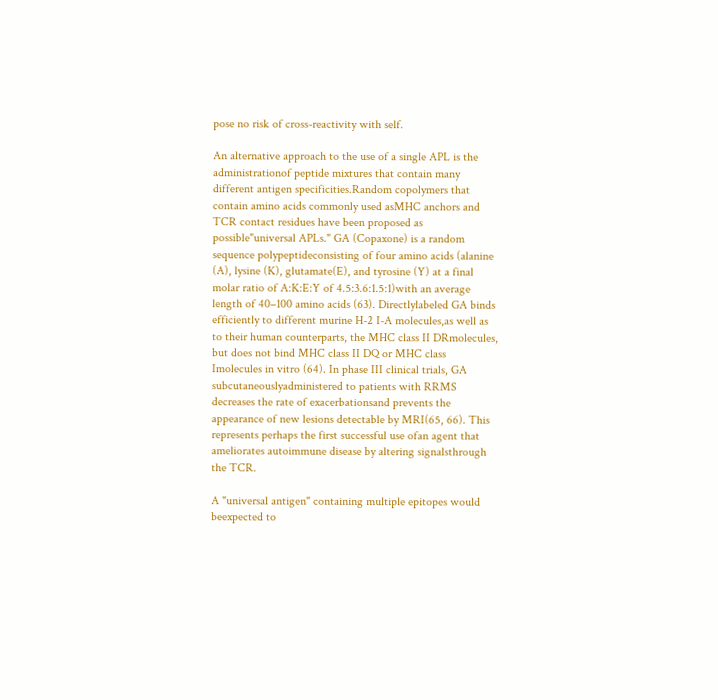pose no risk of cross-reactivity with self.

An alternative approach to the use of a single APL is the administrationof peptide mixtures that contain many different antigen specificities.Random copolymers that contain amino acids commonly used asMHC anchors and TCR contact residues have been proposed as possible"universal APLs." GA (Copaxone) is a random sequence polypeptideconsisting of four amino acids (alanine (A), lysine (K), glutamate(E), and tyrosine (Y) at a final molar ratio of A:K:E:Y of 4.5:3.6:1.5:1)with an average length of 40–100 amino acids (63). Directlylabeled GA binds efficiently to different murine H-2 I-A molecules,as well as to their human counterparts, the MHC class II DRmolecules, but does not bind MHC class II DQ or MHC class Imolecules in vitro (64). In phase III clinical trials, GA subcutaneouslyadministered to patients with RRMS decreases the rate of exacerbationsand prevents the appearance of new lesions detectable by MRI(65, 66). This represents perhaps the first successful use ofan agent that ameliorates autoimmune disease by altering signalsthrough the TCR.

A "universal antigen" containing multiple epitopes would beexpected to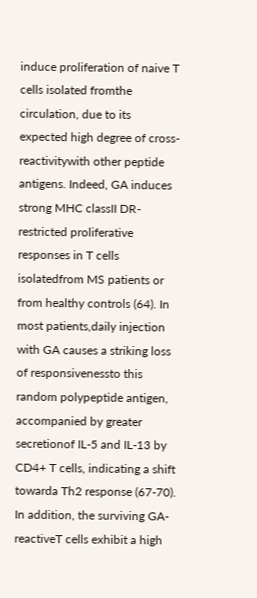induce proliferation of naive T cells isolated fromthe circulation, due to its expected high degree of cross-reactivitywith other peptide antigens. Indeed, GA induces strong MHC classII DR-restricted proliferative responses in T cells isolatedfrom MS patients or from healthy controls (64). In most patients,daily injection with GA causes a striking loss of responsivenessto this random polypeptide antigen, accompanied by greater secretionof IL-5 and IL-13 by CD4+ T cells, indicating a shift towarda Th2 response (67-70). In addition, the surviving GA-reactiveT cells exhibit a high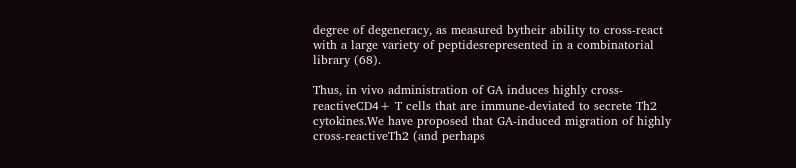degree of degeneracy, as measured bytheir ability to cross-react with a large variety of peptidesrepresented in a combinatorial library (68).

Thus, in vivo administration of GA induces highly cross-reactiveCD4+ T cells that are immune-deviated to secrete Th2 cytokines.We have proposed that GA-induced migration of highly cross-reactiveTh2 (and perhaps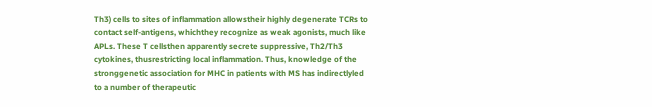Th3) cells to sites of inflammation allowstheir highly degenerate TCRs to contact self-antigens, whichthey recognize as weak agonists, much like APLs. These T cellsthen apparently secrete suppressive, Th2/Th3 cytokines, thusrestricting local inflammation. Thus, knowledge of the stronggenetic association for MHC in patients with MS has indirectlyled to a number of therapeutic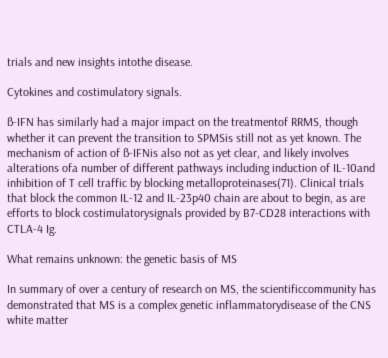trials and new insights intothe disease.

Cytokines and costimulatory signals.

ß-IFN has similarly had a major impact on the treatmentof RRMS, though whether it can prevent the transition to SPMSis still not as yet known. The mechanism of action of ß-IFNis also not as yet clear, and likely involves alterations ofa number of different pathways including induction of IL-10and inhibition of T cell traffic by blocking metalloproteinases(71). Clinical trials that block the common IL-12 and IL-23p40 chain are about to begin, as are efforts to block costimulatorysignals provided by B7-CD28 interactions with CTLA-4 Ig.

What remains unknown: the genetic basis of MS

In summary of over a century of research on MS, the scientificcommunity has demonstrated that MS is a complex genetic inflammatorydisease of the CNS white matter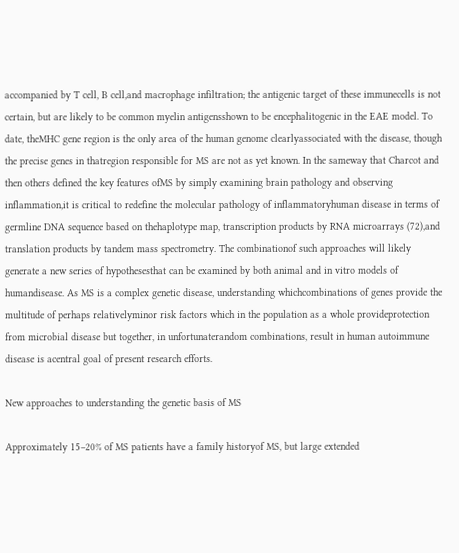accompanied by T cell, B cell,and macrophage infiltration; the antigenic target of these immunecells is not certain, but are likely to be common myelin antigensshown to be encephalitogenic in the EAE model. To date, theMHC gene region is the only area of the human genome clearlyassociated with the disease, though the precise genes in thatregion responsible for MS are not as yet known. In the sameway that Charcot and then others defined the key features ofMS by simply examining brain pathology and observing inflammation,it is critical to redefine the molecular pathology of inflammatoryhuman disease in terms of germline DNA sequence based on thehaplotype map, transcription products by RNA microarrays (72),and translation products by tandem mass spectrometry. The combinationof such approaches will likely generate a new series of hypothesesthat can be examined by both animal and in vitro models of humandisease. As MS is a complex genetic disease, understanding whichcombinations of genes provide the multitude of perhaps relativelyminor risk factors which in the population as a whole provideprotection from microbial disease but together, in unfortunaterandom combinations, result in human autoimmune disease is acentral goal of present research efforts.

New approaches to understanding the genetic basis of MS

Approximately 15–20% of MS patients have a family historyof MS, but large extended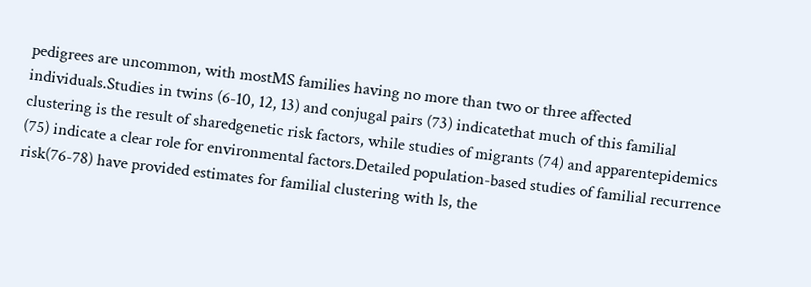pedigrees are uncommon, with mostMS families having no more than two or three affected individuals.Studies in twins (6-10, 12, 13) and conjugal pairs (73) indicatethat much of this familial clustering is the result of sharedgenetic risk factors, while studies of migrants (74) and apparentepidemics (75) indicate a clear role for environmental factors.Detailed population-based studies of familial recurrence risk(76-78) have provided estimates for familial clustering with ls, the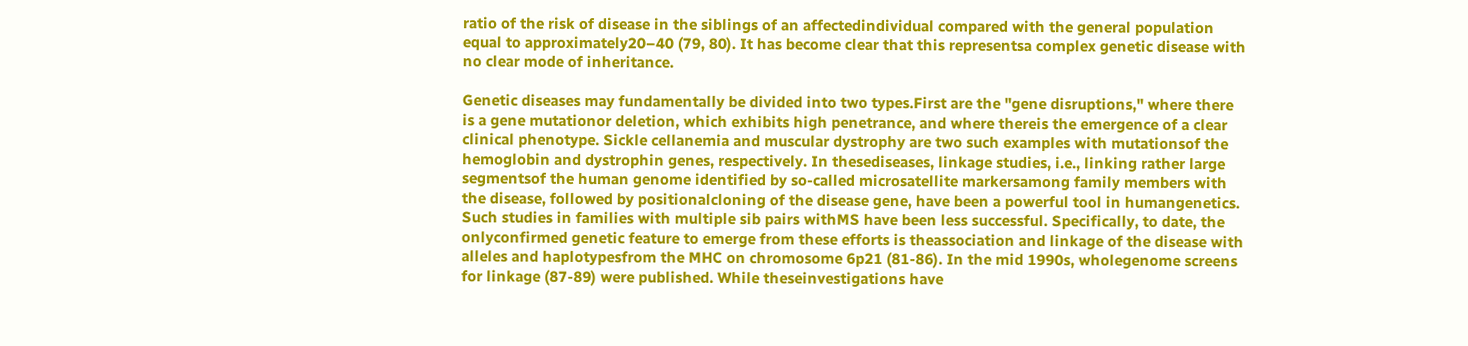ratio of the risk of disease in the siblings of an affectedindividual compared with the general population equal to approximately20–40 (79, 80). It has become clear that this representsa complex genetic disease with no clear mode of inheritance.

Genetic diseases may fundamentally be divided into two types.First are the "gene disruptions," where there is a gene mutationor deletion, which exhibits high penetrance, and where thereis the emergence of a clear clinical phenotype. Sickle cellanemia and muscular dystrophy are two such examples with mutationsof the hemoglobin and dystrophin genes, respectively. In thesediseases, linkage studies, i.e., linking rather large segmentsof the human genome identified by so-called microsatellite markersamong family members with the disease, followed by positionalcloning of the disease gene, have been a powerful tool in humangenetics. Such studies in families with multiple sib pairs withMS have been less successful. Specifically, to date, the onlyconfirmed genetic feature to emerge from these efforts is theassociation and linkage of the disease with alleles and haplotypesfrom the MHC on chromosome 6p21 (81-86). In the mid 1990s, wholegenome screens for linkage (87-89) were published. While theseinvestigations have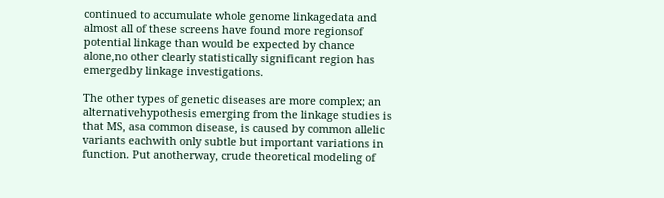continued to accumulate whole genome linkagedata and almost all of these screens have found more regionsof potential linkage than would be expected by chance alone,no other clearly statistically significant region has emergedby linkage investigations.

The other types of genetic diseases are more complex; an alternativehypothesis emerging from the linkage studies is that MS, asa common disease, is caused by common allelic variants eachwith only subtle but important variations in function. Put anotherway, crude theoretical modeling of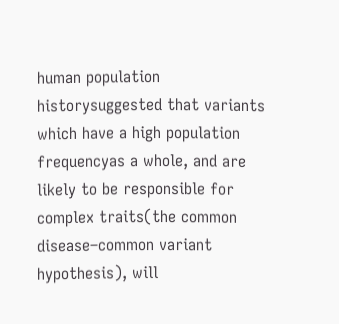human population historysuggested that variants which have a high population frequencyas a whole, and are likely to be responsible for complex traits(the common disease–common variant hypothesis), will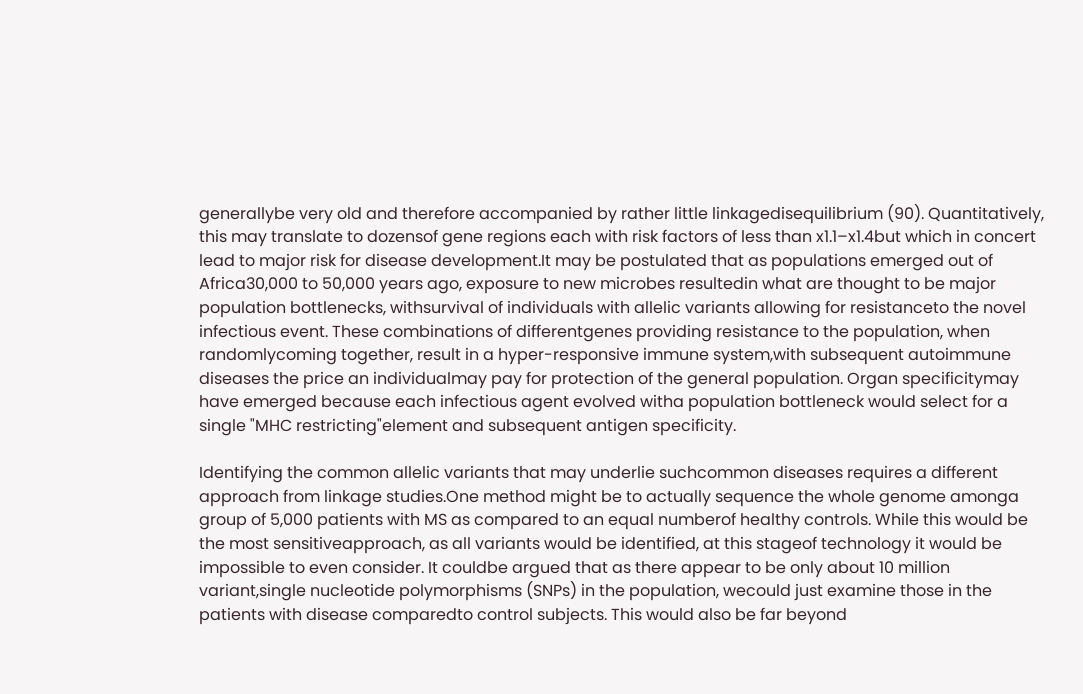generallybe very old and therefore accompanied by rather little linkagedisequilibrium (90). Quantitatively, this may translate to dozensof gene regions each with risk factors of less than x1.1–x1.4but which in concert lead to major risk for disease development.It may be postulated that as populations emerged out of Africa30,000 to 50,000 years ago, exposure to new microbes resultedin what are thought to be major population bottlenecks, withsurvival of individuals with allelic variants allowing for resistanceto the novel infectious event. These combinations of differentgenes providing resistance to the population, when randomlycoming together, result in a hyper-responsive immune system,with subsequent autoimmune diseases the price an individualmay pay for protection of the general population. Organ specificitymay have emerged because each infectious agent evolved witha population bottleneck would select for a single "MHC restricting"element and subsequent antigen specificity.

Identifying the common allelic variants that may underlie suchcommon diseases requires a different approach from linkage studies.One method might be to actually sequence the whole genome amonga group of 5,000 patients with MS as compared to an equal numberof healthy controls. While this would be the most sensitiveapproach, as all variants would be identified, at this stageof technology it would be impossible to even consider. It couldbe argued that as there appear to be only about 10 million variant,single nucleotide polymorphisms (SNPs) in the population, wecould just examine those in the patients with disease comparedto control subjects. This would also be far beyond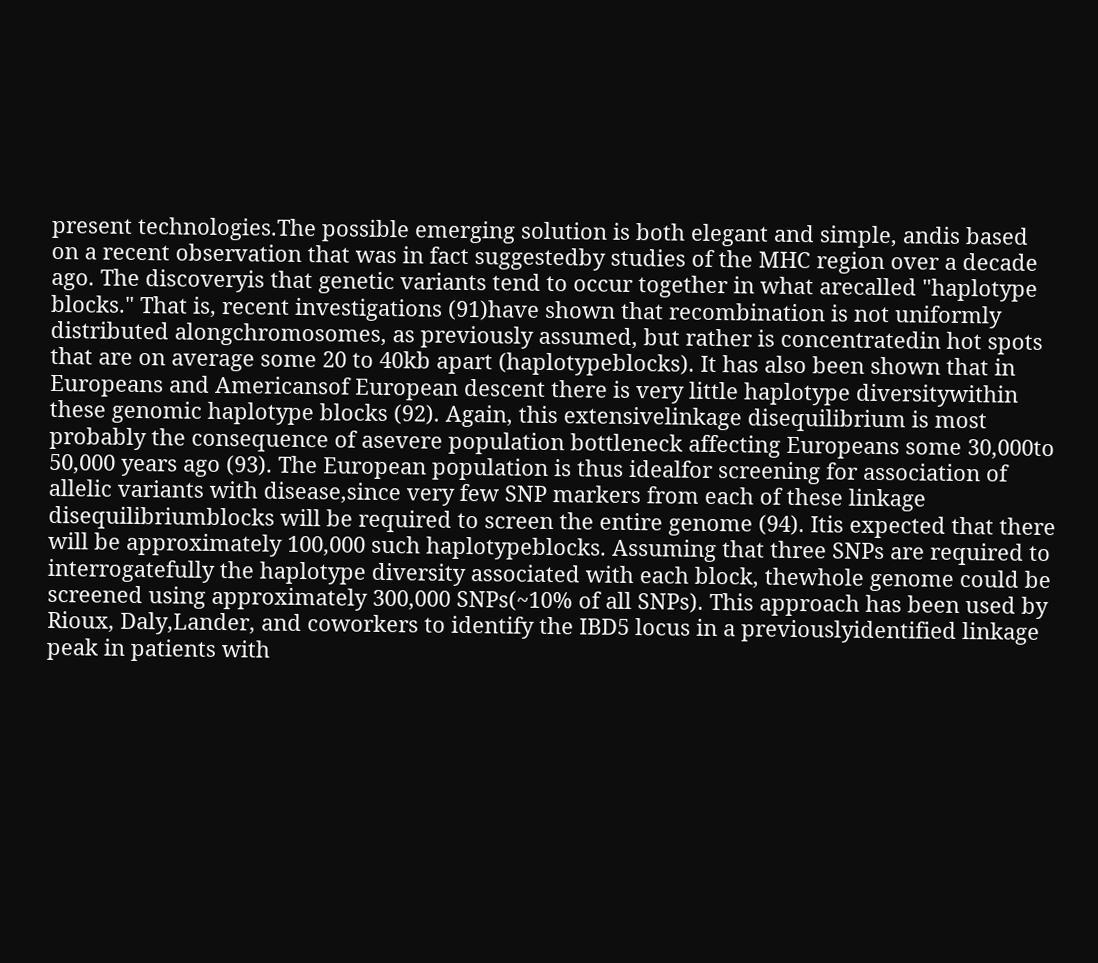present technologies.The possible emerging solution is both elegant and simple, andis based on a recent observation that was in fact suggestedby studies of the MHC region over a decade ago. The discoveryis that genetic variants tend to occur together in what arecalled "haplotype blocks." That is, recent investigations (91)have shown that recombination is not uniformly distributed alongchromosomes, as previously assumed, but rather is concentratedin hot spots that are on average some 20 to 40kb apart (haplotypeblocks). It has also been shown that in Europeans and Americansof European descent there is very little haplotype diversitywithin these genomic haplotype blocks (92). Again, this extensivelinkage disequilibrium is most probably the consequence of asevere population bottleneck affecting Europeans some 30,000to 50,000 years ago (93). The European population is thus idealfor screening for association of allelic variants with disease,since very few SNP markers from each of these linkage disequilibriumblocks will be required to screen the entire genome (94). Itis expected that there will be approximately 100,000 such haplotypeblocks. Assuming that three SNPs are required to interrogatefully the haplotype diversity associated with each block, thewhole genome could be screened using approximately 300,000 SNPs(~10% of all SNPs). This approach has been used by Rioux, Daly,Lander, and coworkers to identify the IBD5 locus in a previouslyidentified linkage peak in patients with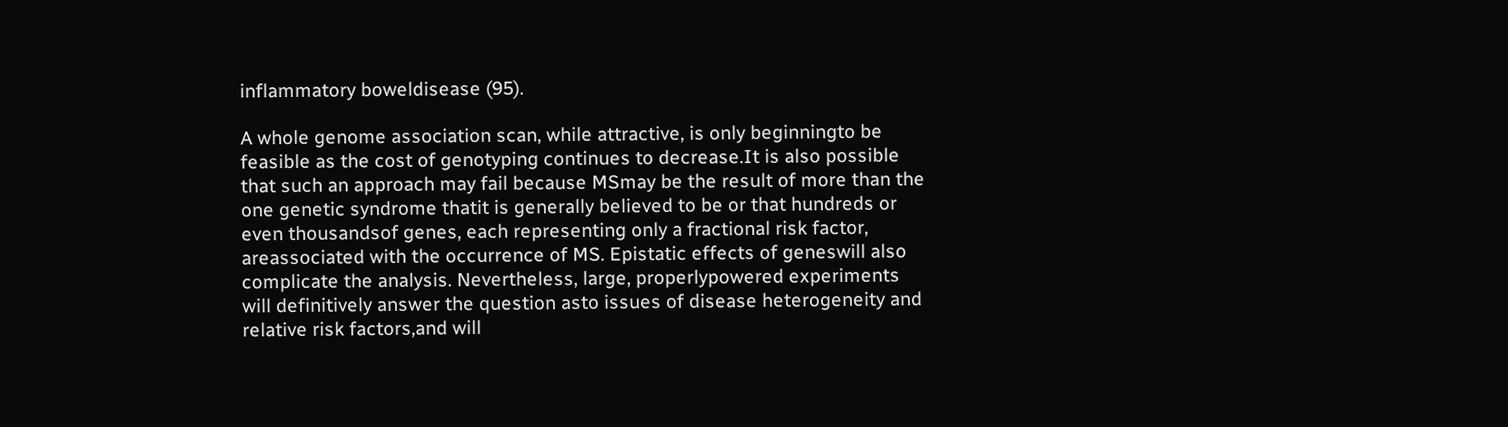inflammatory boweldisease (95).

A whole genome association scan, while attractive, is only beginningto be feasible as the cost of genotyping continues to decrease.It is also possible that such an approach may fail because MSmay be the result of more than the one genetic syndrome thatit is generally believed to be or that hundreds or even thousandsof genes, each representing only a fractional risk factor, areassociated with the occurrence of MS. Epistatic effects of geneswill also complicate the analysis. Nevertheless, large, properlypowered experiments will definitively answer the question asto issues of disease heterogeneity and relative risk factors,and will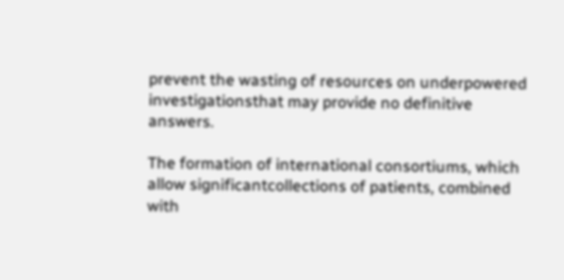prevent the wasting of resources on underpowered investigationsthat may provide no definitive answers.

The formation of international consortiums, which allow significantcollections of patients, combined with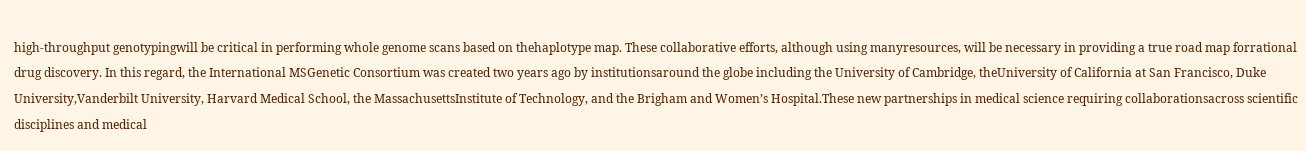high-throughput genotypingwill be critical in performing whole genome scans based on thehaplotype map. These collaborative efforts, although using manyresources, will be necessary in providing a true road map forrational drug discovery. In this regard, the International MSGenetic Consortium was created two years ago by institutionsaround the globe including the University of Cambridge, theUniversity of California at San Francisco, Duke University,Vanderbilt University, Harvard Medical School, the MassachusettsInstitute of Technology, and the Brigham and Women’s Hospital.These new partnerships in medical science requiring collaborationsacross scientific disciplines and medical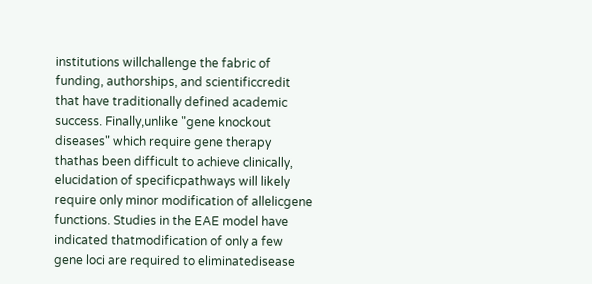institutions willchallenge the fabric of funding, authorships, and scientificcredit that have traditionally defined academic success. Finally,unlike "gene knockout diseases" which require gene therapy thathas been difficult to achieve clinically, elucidation of specificpathways will likely require only minor modification of allelicgene functions. Studies in the EAE model have indicated thatmodification of only a few gene loci are required to eliminatedisease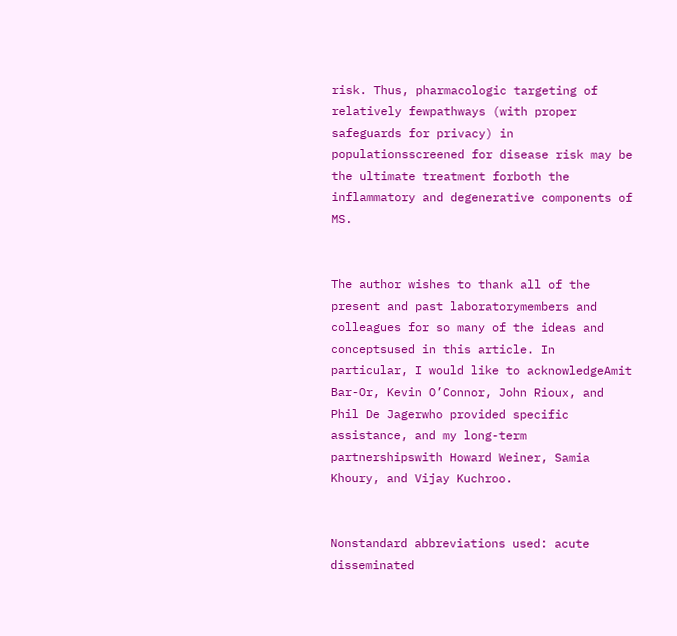risk. Thus, pharmacologic targeting of relatively fewpathways (with proper safeguards for privacy) in populationsscreened for disease risk may be the ultimate treatment forboth the inflammatory and degenerative components of MS.


The author wishes to thank all of the present and past laboratorymembers and colleagues for so many of the ideas and conceptsused in this article. In particular, I would like to acknowledgeAmit Bar-Or, Kevin O’Connor, John Rioux, and Phil De Jagerwho provided specific assistance, and my long-term partnershipswith Howard Weiner, Samia Khoury, and Vijay Kuchroo.


Nonstandard abbreviations used: acute disseminated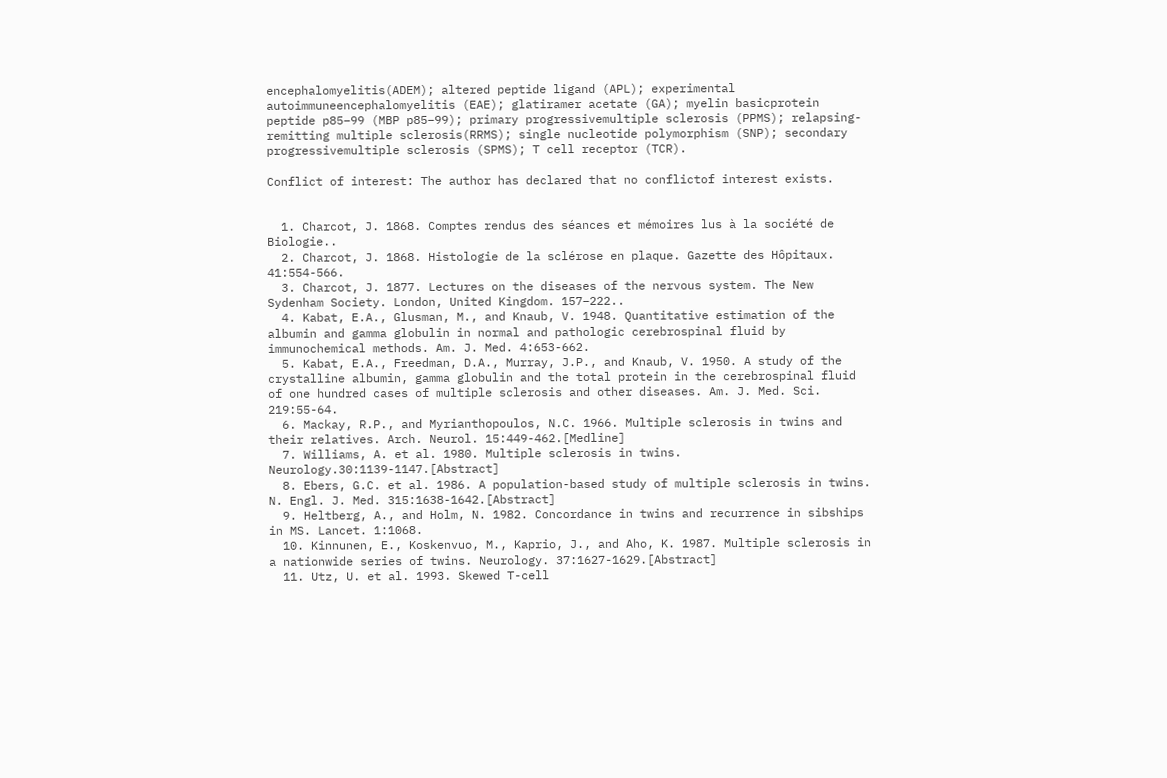encephalomyelitis(ADEM); altered peptide ligand (APL); experimental autoimmuneencephalomyelitis (EAE); glatiramer acetate (GA); myelin basicprotein peptide p85–99 (MBP p85–99); primary progressivemultiple sclerosis (PPMS); relapsing-remitting multiple sclerosis(RRMS); single nucleotide polymorphism (SNP); secondary progressivemultiple sclerosis (SPMS); T cell receptor (TCR).

Conflict of interest: The author has declared that no conflictof interest exists.


  1. Charcot, J. 1868. Comptes rendus des séances et mémoires lus à la société de Biologie..
  2. Charcot, J. 1868. Histologie de la sclérose en plaque. Gazette des Hôpitaux. 41:554-566.
  3. Charcot, J. 1877. Lectures on the diseases of the nervous system. The New Sydenham Society. London, United Kingdom. 157–222..
  4. Kabat, E.A., Glusman, M., and Knaub, V. 1948. Quantitative estimation of the albumin and gamma globulin in normal and pathologic cerebrospinal fluid by immunochemical methods. Am. J. Med. 4:653-662.
  5. Kabat, E.A., Freedman, D.A., Murray, J.P., and Knaub, V. 1950. A study of the crystalline albumin, gamma globulin and the total protein in the cerebrospinal fluid of one hundred cases of multiple sclerosis and other diseases. Am. J. Med. Sci. 219:55-64.
  6. Mackay, R.P., and Myrianthopoulos, N.C. 1966. Multiple sclerosis in twins and their relatives. Arch. Neurol. 15:449-462.[Medline]
  7. Williams, A. et al. 1980. Multiple sclerosis in twins. Neurology.30:1139-1147.[Abstract]
  8. Ebers, G.C. et al. 1986. A population-based study of multiple sclerosis in twins. N. Engl. J. Med. 315:1638-1642.[Abstract]
  9. Heltberg, A., and Holm, N. 1982. Concordance in twins and recurrence in sibships in MS. Lancet. 1:1068.
  10. Kinnunen, E., Koskenvuo, M., Kaprio, J., and Aho, K. 1987. Multiple sclerosis in a nationwide series of twins. Neurology. 37:1627-1629.[Abstract]
  11. Utz, U. et al. 1993. Skewed T-cell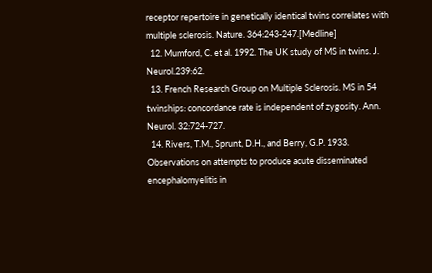receptor repertoire in genetically identical twins correlates with multiple sclerosis. Nature. 364:243-247.[Medline]
  12. Mumford, C. et al. 1992. The UK study of MS in twins. J. Neurol.239:62.
  13. French Research Group on Multiple Sclerosis. MS in 54 twinships: concordance rate is independent of zygosity. Ann. Neurol. 32:724-727.
  14. Rivers, T.M., Sprunt, D.H., and Berry, G.P. 1933. Observations on attempts to produce acute disseminated encephalomyelitis in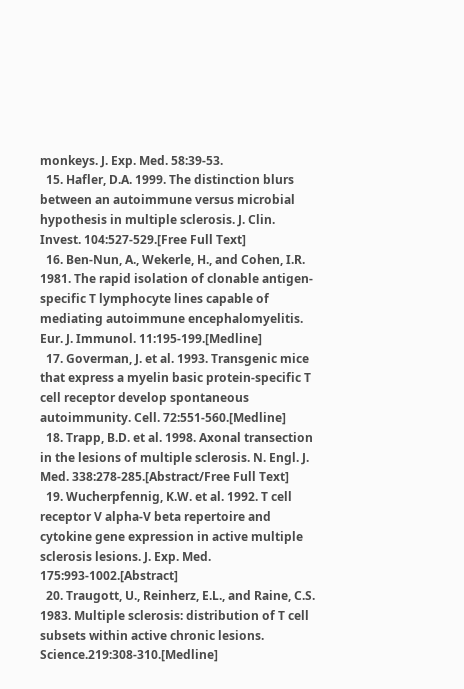monkeys. J. Exp. Med. 58:39-53.
  15. Hafler, D.A. 1999. The distinction blurs between an autoimmune versus microbial hypothesis in multiple sclerosis. J. Clin. Invest. 104:527-529.[Free Full Text]
  16. Ben-Nun, A., Wekerle, H., and Cohen, I.R. 1981. The rapid isolation of clonable antigen-specific T lymphocyte lines capable of mediating autoimmune encephalomyelitis. Eur. J. Immunol. 11:195-199.[Medline]
  17. Goverman, J. et al. 1993. Transgenic mice that express a myelin basic protein-specific T cell receptor develop spontaneous autoimmunity. Cell. 72:551-560.[Medline]
  18. Trapp, B.D. et al. 1998. Axonal transection in the lesions of multiple sclerosis. N. Engl. J. Med. 338:278-285.[Abstract/Free Full Text]
  19. Wucherpfennig, K.W. et al. 1992. T cell receptor V alpha-V beta repertoire and cytokine gene expression in active multiple sclerosis lesions. J. Exp. Med. 175:993-1002.[Abstract]
  20. Traugott, U., Reinherz, E.L., and Raine, C.S. 1983. Multiple sclerosis: distribution of T cell subsets within active chronic lesions. Science.219:308-310.[Medline]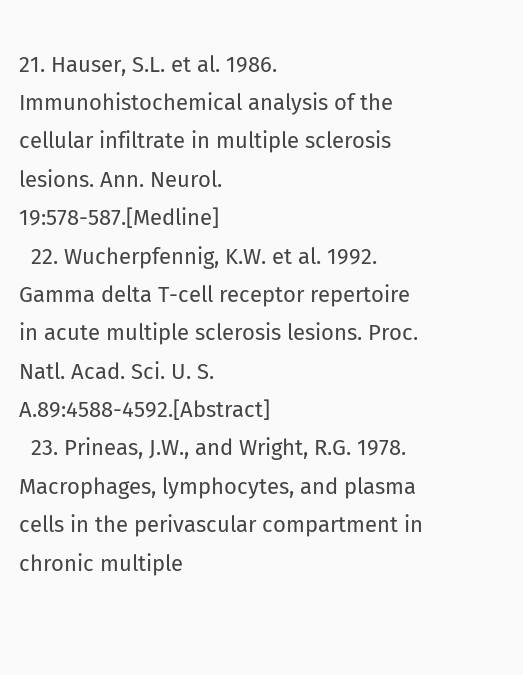21. Hauser, S.L. et al. 1986. Immunohistochemical analysis of the cellular infiltrate in multiple sclerosis lesions. Ann. Neurol. 19:578-587.[Medline]
  22. Wucherpfennig, K.W. et al. 1992. Gamma delta T-cell receptor repertoire in acute multiple sclerosis lesions. Proc. Natl. Acad. Sci. U. S. A.89:4588-4592.[Abstract]
  23. Prineas, J.W., and Wright, R.G. 1978. Macrophages, lymphocytes, and plasma cells in the perivascular compartment in chronic multiple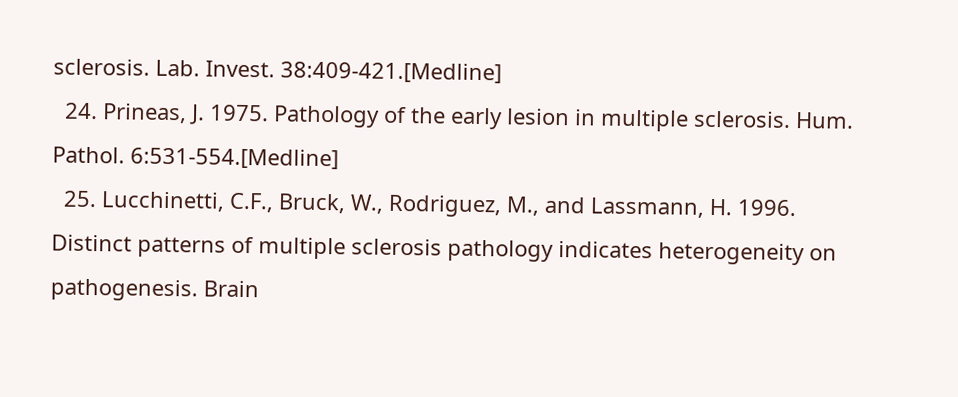sclerosis. Lab. Invest. 38:409-421.[Medline]
  24. Prineas, J. 1975. Pathology of the early lesion in multiple sclerosis. Hum. Pathol. 6:531-554.[Medline]
  25. Lucchinetti, C.F., Bruck, W., Rodriguez, M., and Lassmann, H. 1996. Distinct patterns of multiple sclerosis pathology indicates heterogeneity on pathogenesis. Brain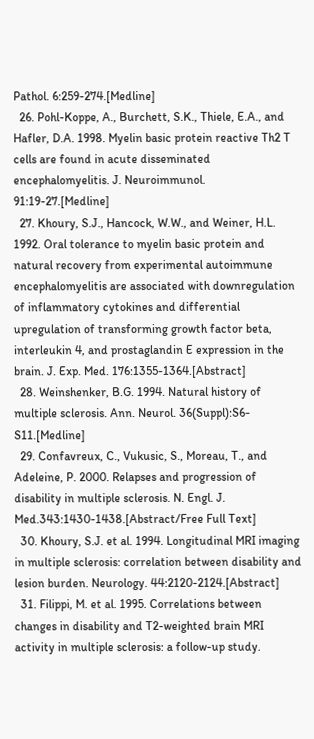Pathol. 6:259-274.[Medline]
  26. Pohl-Koppe, A., Burchett, S.K., Thiele, E.A., and Hafler, D.A. 1998. Myelin basic protein reactive Th2 T cells are found in acute disseminated encephalomyelitis. J. Neuroimmunol. 91:19-27.[Medline]
  27. Khoury, S.J., Hancock, W.W., and Weiner, H.L. 1992. Oral tolerance to myelin basic protein and natural recovery from experimental autoimmune encephalomyelitis are associated with downregulation of inflammatory cytokines and differential upregulation of transforming growth factor beta, interleukin 4, and prostaglandin E expression in the brain. J. Exp. Med. 176:1355-1364.[Abstract]
  28. Weinshenker, B.G. 1994. Natural history of multiple sclerosis. Ann. Neurol. 36(Suppl):S6-S11.[Medline]
  29. Confavreux, C., Vukusic, S., Moreau, T., and Adeleine, P. 2000. Relapses and progression of disability in multiple sclerosis. N. Engl. J. Med.343:1430-1438.[Abstract/Free Full Text]
  30. Khoury, S.J. et al. 1994. Longitudinal MRI imaging in multiple sclerosis: correlation between disability and lesion burden. Neurology. 44:2120-2124.[Abstract]
  31. Filippi, M. et al. 1995. Correlations between changes in disability and T2-weighted brain MRI activity in multiple sclerosis: a follow-up study.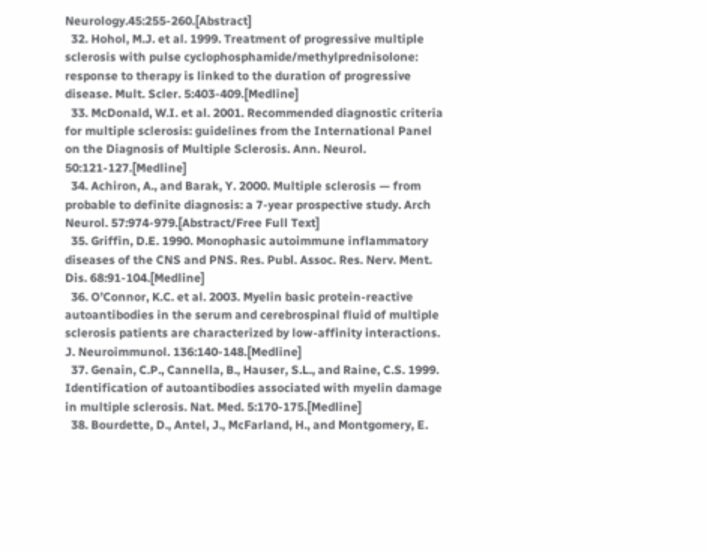Neurology.45:255-260.[Abstract]
  32. Hohol, M.J. et al. 1999. Treatment of progressive multiple sclerosis with pulse cyclophosphamide/methylprednisolone: response to therapy is linked to the duration of progressive disease. Mult. Scler. 5:403-409.[Medline]
  33. McDonald, W.I. et al. 2001. Recommended diagnostic criteria for multiple sclerosis: guidelines from the International Panel on the Diagnosis of Multiple Sclerosis. Ann. Neurol. 50:121-127.[Medline]
  34. Achiron, A., and Barak, Y. 2000. Multiple sclerosis — from probable to definite diagnosis: a 7-year prospective study. Arch Neurol. 57:974-979.[Abstract/Free Full Text]
  35. Griffin, D.E. 1990. Monophasic autoimmune inflammatory diseases of the CNS and PNS. Res. Publ. Assoc. Res. Nerv. Ment. Dis. 68:91-104.[Medline]
  36. O’Connor, K.C. et al. 2003. Myelin basic protein-reactive autoantibodies in the serum and cerebrospinal fluid of multiple sclerosis patients are characterized by low-affinity interactions. J. Neuroimmunol. 136:140-148.[Medline]
  37. Genain, C.P., Cannella, B., Hauser, S.L., and Raine, C.S. 1999. Identification of autoantibodies associated with myelin damage in multiple sclerosis. Nat. Med. 5:170-175.[Medline]
  38. Bourdette, D., Antel, J., McFarland, H., and Montgomery, E.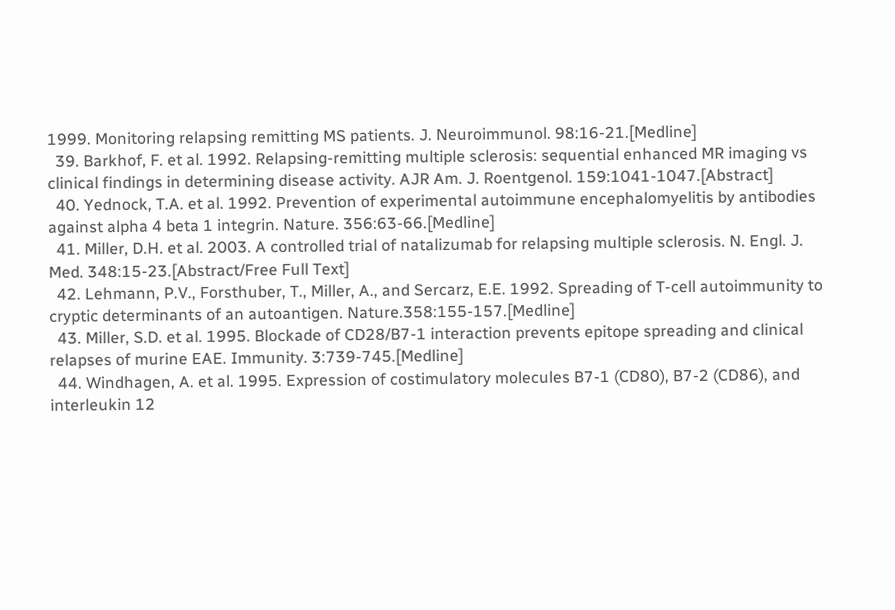1999. Monitoring relapsing remitting MS patients. J. Neuroimmunol. 98:16-21.[Medline]
  39. Barkhof, F. et al. 1992. Relapsing-remitting multiple sclerosis: sequential enhanced MR imaging vs clinical findings in determining disease activity. AJR Am. J. Roentgenol. 159:1041-1047.[Abstract]
  40. Yednock, T.A. et al. 1992. Prevention of experimental autoimmune encephalomyelitis by antibodies against alpha 4 beta 1 integrin. Nature. 356:63-66.[Medline]
  41. Miller, D.H. et al. 2003. A controlled trial of natalizumab for relapsing multiple sclerosis. N. Engl. J. Med. 348:15-23.[Abstract/Free Full Text]
  42. Lehmann, P.V., Forsthuber, T., Miller, A., and Sercarz, E.E. 1992. Spreading of T-cell autoimmunity to cryptic determinants of an autoantigen. Nature.358:155-157.[Medline]
  43. Miller, S.D. et al. 1995. Blockade of CD28/B7-1 interaction prevents epitope spreading and clinical relapses of murine EAE. Immunity. 3:739-745.[Medline]
  44. Windhagen, A. et al. 1995. Expression of costimulatory molecules B7-1 (CD80), B7-2 (CD86), and interleukin 12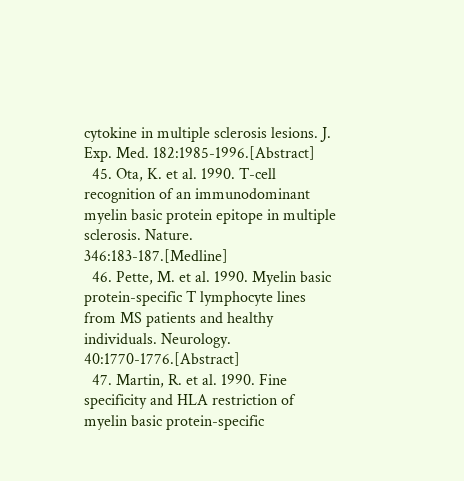cytokine in multiple sclerosis lesions. J. Exp. Med. 182:1985-1996.[Abstract]
  45. Ota, K. et al. 1990. T-cell recognition of an immunodominant myelin basic protein epitope in multiple sclerosis. Nature. 346:183-187.[Medline]
  46. Pette, M. et al. 1990. Myelin basic protein-specific T lymphocyte lines from MS patients and healthy individuals. Neurology. 40:1770-1776.[Abstract]
  47. Martin, R. et al. 1990. Fine specificity and HLA restriction of myelin basic protein-specific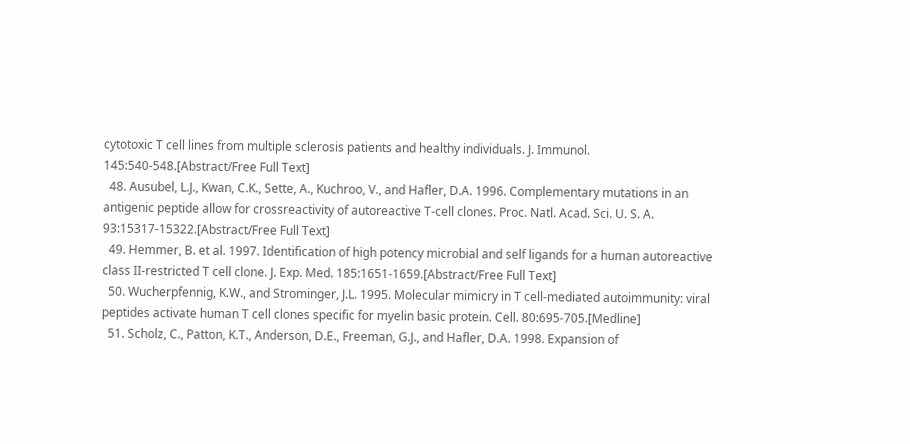cytotoxic T cell lines from multiple sclerosis patients and healthy individuals. J. Immunol. 145:540-548.[Abstract/Free Full Text]
  48. Ausubel, L.J., Kwan, C.K., Sette, A., Kuchroo, V., and Hafler, D.A. 1996. Complementary mutations in an antigenic peptide allow for crossreactivity of autoreactive T-cell clones. Proc. Natl. Acad. Sci. U. S. A. 93:15317-15322.[Abstract/Free Full Text]
  49. Hemmer, B. et al. 1997. Identification of high potency microbial and self ligands for a human autoreactive class II-restricted T cell clone. J. Exp. Med. 185:1651-1659.[Abstract/Free Full Text]
  50. Wucherpfennig, K.W., and Strominger, J.L. 1995. Molecular mimicry in T cell-mediated autoimmunity: viral peptides activate human T cell clones specific for myelin basic protein. Cell. 80:695-705.[Medline]
  51. Scholz, C., Patton, K.T., Anderson, D.E., Freeman, G.J., and Hafler, D.A. 1998. Expansion of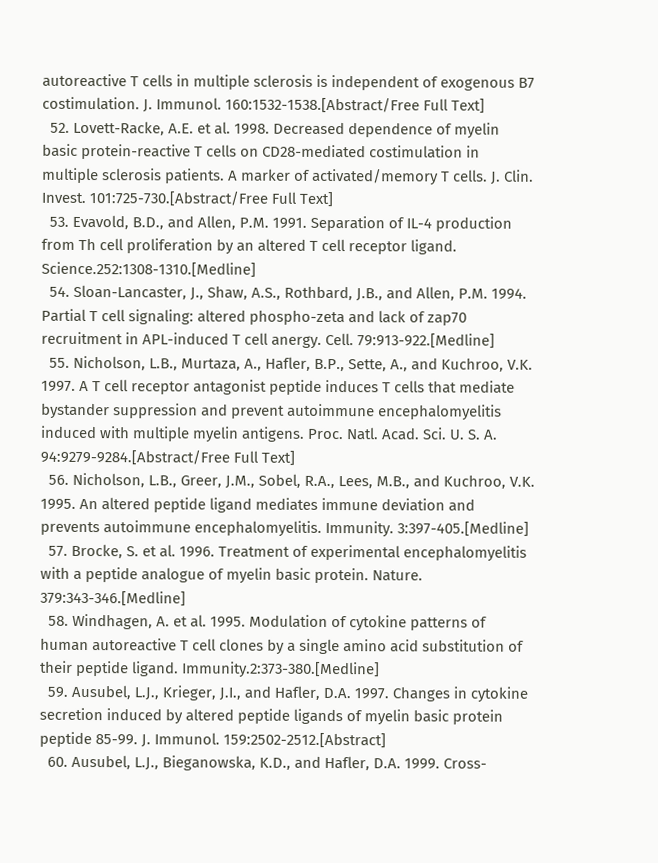autoreactive T cells in multiple sclerosis is independent of exogenous B7 costimulation. J. Immunol. 160:1532-1538.[Abstract/Free Full Text]
  52. Lovett-Racke, A.E. et al. 1998. Decreased dependence of myelin basic protein-reactive T cells on CD28-mediated costimulation in multiple sclerosis patients. A marker of activated/memory T cells. J. Clin. Invest. 101:725-730.[Abstract/Free Full Text]
  53. Evavold, B.D., and Allen, P.M. 1991. Separation of IL-4 production from Th cell proliferation by an altered T cell receptor ligand. Science.252:1308-1310.[Medline]
  54. Sloan-Lancaster, J., Shaw, A.S., Rothbard, J.B., and Allen, P.M. 1994. Partial T cell signaling: altered phospho-zeta and lack of zap70 recruitment in APL-induced T cell anergy. Cell. 79:913-922.[Medline]
  55. Nicholson, L.B., Murtaza, A., Hafler, B.P., Sette, A., and Kuchroo, V.K. 1997. A T cell receptor antagonist peptide induces T cells that mediate bystander suppression and prevent autoimmune encephalomyelitis induced with multiple myelin antigens. Proc. Natl. Acad. Sci. U. S. A. 94:9279-9284.[Abstract/Free Full Text]
  56. Nicholson, L.B., Greer, J.M., Sobel, R.A., Lees, M.B., and Kuchroo, V.K. 1995. An altered peptide ligand mediates immune deviation and prevents autoimmune encephalomyelitis. Immunity. 3:397-405.[Medline]
  57. Brocke, S. et al. 1996. Treatment of experimental encephalomyelitis with a peptide analogue of myelin basic protein. Nature. 379:343-346.[Medline]
  58. Windhagen, A. et al. 1995. Modulation of cytokine patterns of human autoreactive T cell clones by a single amino acid substitution of their peptide ligand. Immunity.2:373-380.[Medline]
  59. Ausubel, L.J., Krieger, J.I., and Hafler, D.A. 1997. Changes in cytokine secretion induced by altered peptide ligands of myelin basic protein peptide 85-99. J. Immunol. 159:2502-2512.[Abstract]
  60. Ausubel, L.J., Bieganowska, K.D., and Hafler, D.A. 1999. Cross-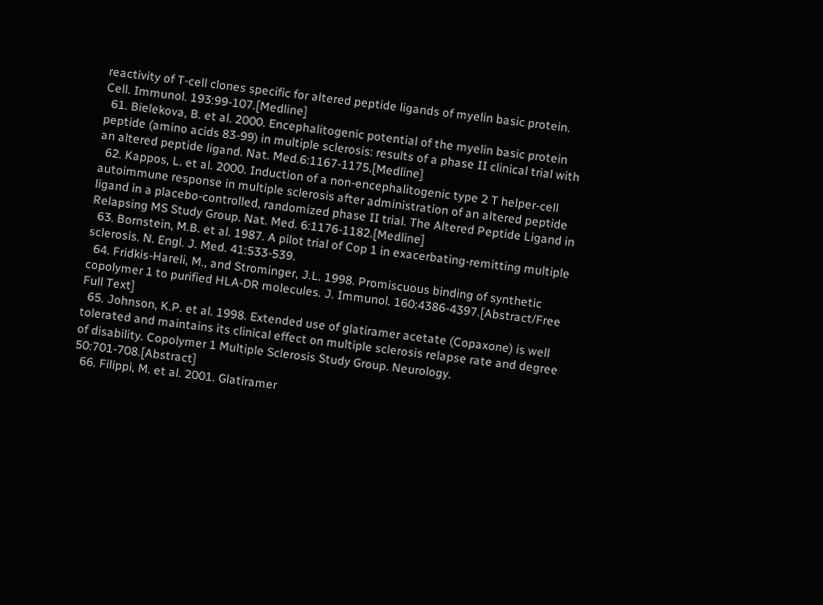reactivity of T-cell clones specific for altered peptide ligands of myelin basic protein. Cell. Immunol. 193:99-107.[Medline]
  61. Bielekova, B. et al. 2000. Encephalitogenic potential of the myelin basic protein peptide (amino acids 83-99) in multiple sclerosis: results of a phase II clinical trial with an altered peptide ligand. Nat. Med.6:1167-1175.[Medline]
  62. Kappos, L. et al. 2000. Induction of a non-encephalitogenic type 2 T helper-cell autoimmune response in multiple sclerosis after administration of an altered peptide ligand in a placebo-controlled, randomized phase II trial. The Altered Peptide Ligand in Relapsing MS Study Group. Nat. Med. 6:1176-1182.[Medline]
  63. Bornstein, M.B. et al. 1987. A pilot trial of Cop 1 in exacerbating-remitting multiple sclerosis. N. Engl. J. Med. 41:533-539.
  64. Fridkis-Hareli, M., and Strominger, J.L. 1998. Promiscuous binding of synthetic copolymer 1 to purified HLA-DR molecules. J. Immunol. 160:4386-4397.[Abstract/Free Full Text]
  65. Johnson, K.P. et al. 1998. Extended use of glatiramer acetate (Copaxone) is well tolerated and maintains its clinical effect on multiple sclerosis relapse rate and degree of disability. Copolymer 1 Multiple Sclerosis Study Group. Neurology. 50:701-708.[Abstract]
  66. Filippi, M. et al. 2001. Glatiramer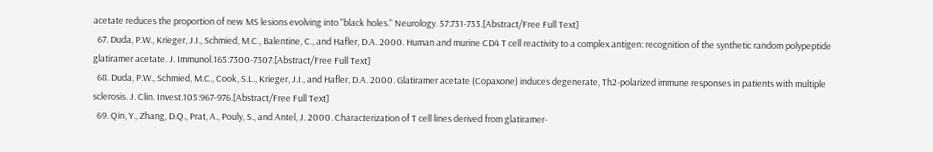acetate reduces the proportion of new MS lesions evolving into "black holes." Neurology. 57:731-733.[Abstract/Free Full Text]
  67. Duda, P.W., Krieger, J.I., Schmied, M.C., Balentine, C., and Hafler, D.A. 2000. Human and murine CD4 T cell reactivity to a complex antigen: recognition of the synthetic random polypeptide glatiramer acetate. J. Immunol.165:7300-7307.[Abstract/Free Full Text]
  68. Duda, P.W., Schmied, M.C., Cook, S.L., Krieger, J.I., and Hafler, D.A. 2000. Glatiramer acetate (Copaxone) induces degenerate, Th2-polarized immune responses in patients with multiple sclerosis. J. Clin. Invest.105:967-976.[Abstract/Free Full Text]
  69. Qin, Y., Zhang, D.Q., Prat, A., Pouly, S., and Antel, J. 2000. Characterization of T cell lines derived from glatiramer-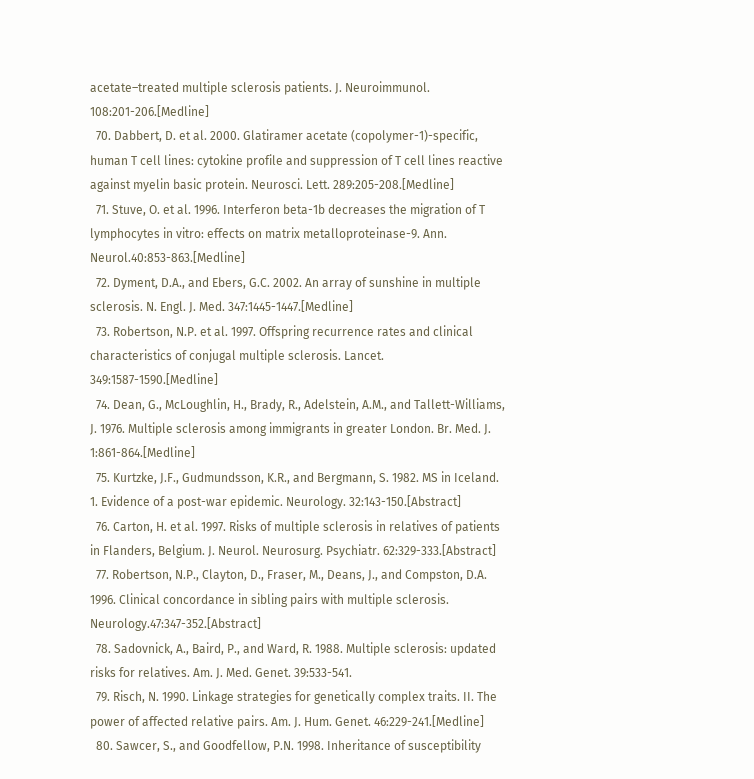acetate–treated multiple sclerosis patients. J. Neuroimmunol. 108:201-206.[Medline]
  70. Dabbert, D. et al. 2000. Glatiramer acetate (copolymer-1)-specific, human T cell lines: cytokine profile and suppression of T cell lines reactive against myelin basic protein. Neurosci. Lett. 289:205-208.[Medline]
  71. Stuve, O. et al. 1996. Interferon beta-1b decreases the migration of T lymphocytes in vitro: effects on matrix metalloproteinase-9. Ann. Neurol.40:853-863.[Medline]
  72. Dyment, D.A., and Ebers, G.C. 2002. An array of sunshine in multiple sclerosis. N. Engl. J. Med. 347:1445-1447.[Medline]
  73. Robertson, N.P. et al. 1997. Offspring recurrence rates and clinical characteristics of conjugal multiple sclerosis. Lancet. 349:1587-1590.[Medline]
  74. Dean, G., McLoughlin, H., Brady, R., Adelstein, A.M., and Tallett-Williams, J. 1976. Multiple sclerosis among immigrants in greater London. Br. Med. J. 1:861-864.[Medline]
  75. Kurtzke, J.F., Gudmundsson, K.R., and Bergmann, S. 1982. MS in Iceland. 1. Evidence of a post-war epidemic. Neurology. 32:143-150.[Abstract]
  76. Carton, H. et al. 1997. Risks of multiple sclerosis in relatives of patients in Flanders, Belgium. J. Neurol. Neurosurg. Psychiatr. 62:329-333.[Abstract]
  77. Robertson, N.P., Clayton, D., Fraser, M., Deans, J., and Compston, D.A. 1996. Clinical concordance in sibling pairs with multiple sclerosis. Neurology.47:347-352.[Abstract]
  78. Sadovnick, A., Baird, P., and Ward, R. 1988. Multiple sclerosis: updated risks for relatives. Am. J. Med. Genet. 39:533-541.
  79. Risch, N. 1990. Linkage strategies for genetically complex traits. II. The power of affected relative pairs. Am. J. Hum. Genet. 46:229-241.[Medline]
  80. Sawcer, S., and Goodfellow, P.N. 1998. Inheritance of susceptibility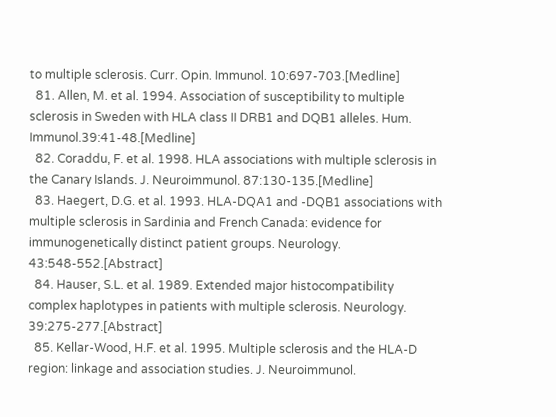to multiple sclerosis. Curr. Opin. Immunol. 10:697-703.[Medline]
  81. Allen, M. et al. 1994. Association of susceptibility to multiple sclerosis in Sweden with HLA class II DRB1 and DQB1 alleles. Hum. Immunol.39:41-48.[Medline]
  82. Coraddu, F. et al. 1998. HLA associations with multiple sclerosis in the Canary Islands. J. Neuroimmunol. 87:130-135.[Medline]
  83. Haegert, D.G. et al. 1993. HLA-DQA1 and -DQB1 associations with multiple sclerosis in Sardinia and French Canada: evidence for immunogenetically distinct patient groups. Neurology. 43:548-552.[Abstract]
  84. Hauser, S.L. et al. 1989. Extended major histocompatibility complex haplotypes in patients with multiple sclerosis. Neurology. 39:275-277.[Abstract]
  85. Kellar-Wood, H.F. et al. 1995. Multiple sclerosis and the HLA-D region: linkage and association studies. J. Neuroimmunol.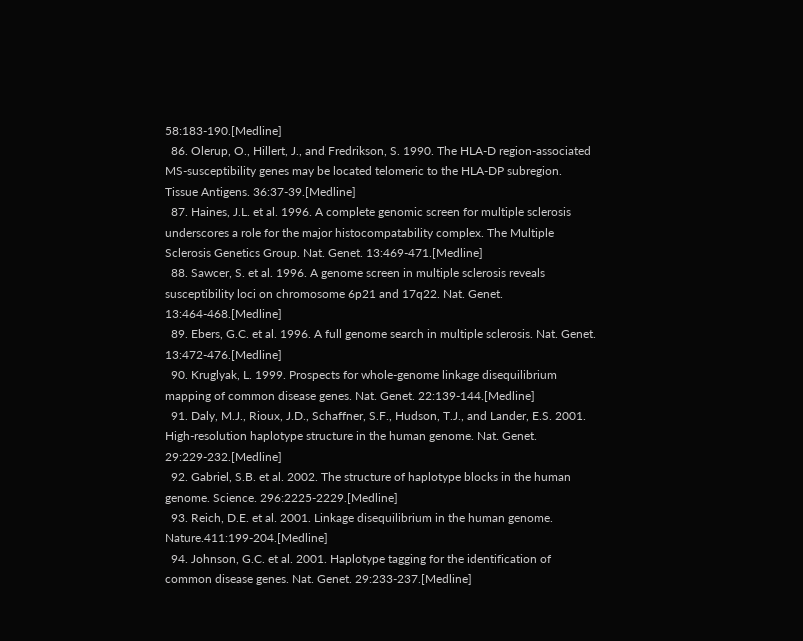58:183-190.[Medline]
  86. Olerup, O., Hillert, J., and Fredrikson, S. 1990. The HLA-D region-associated MS-susceptibility genes may be located telomeric to the HLA-DP subregion. Tissue Antigens. 36:37-39.[Medline]
  87. Haines, J.L. et al. 1996. A complete genomic screen for multiple sclerosis underscores a role for the major histocompatability complex. The Multiple Sclerosis Genetics Group. Nat. Genet. 13:469-471.[Medline]
  88. Sawcer, S. et al. 1996. A genome screen in multiple sclerosis reveals susceptibility loci on chromosome 6p21 and 17q22. Nat. Genet. 13:464-468.[Medline]
  89. Ebers, G.C. et al. 1996. A full genome search in multiple sclerosis. Nat. Genet. 13:472-476.[Medline]
  90. Kruglyak, L. 1999. Prospects for whole-genome linkage disequilibrium mapping of common disease genes. Nat. Genet. 22:139-144.[Medline]
  91. Daly, M.J., Rioux, J.D., Schaffner, S.F., Hudson, T.J., and Lander, E.S. 2001. High-resolution haplotype structure in the human genome. Nat. Genet. 29:229-232.[Medline]
  92. Gabriel, S.B. et al. 2002. The structure of haplotype blocks in the human genome. Science. 296:2225-2229.[Medline]
  93. Reich, D.E. et al. 2001. Linkage disequilibrium in the human genome. Nature.411:199-204.[Medline]
  94. Johnson, G.C. et al. 2001. Haplotype tagging for the identification of common disease genes. Nat. Genet. 29:233-237.[Medline]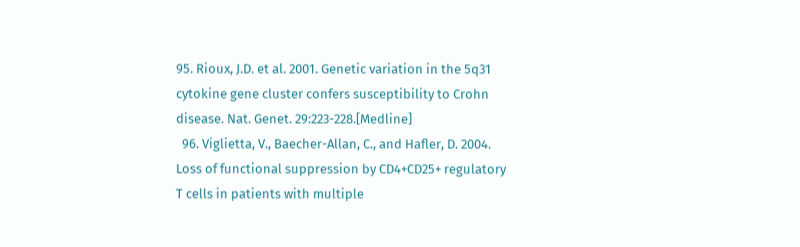95. Rioux, J.D. et al. 2001. Genetic variation in the 5q31 cytokine gene cluster confers susceptibility to Crohn disease. Nat. Genet. 29:223-228.[Medline]
  96. Viglietta, V., Baecher-Allan, C., and Hafler, D. 2004. Loss of functional suppression by CD4+CD25+ regulatory T cells in patients with multiple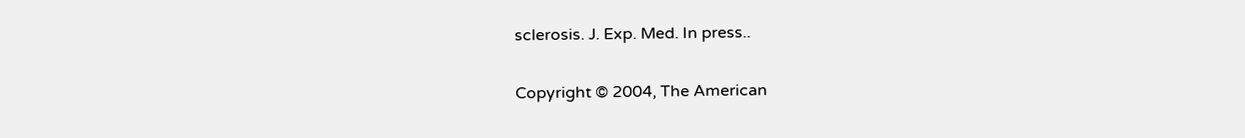sclerosis. J. Exp. Med. In press..

Copyright © 2004, The American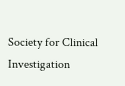Society for Clinical Investigation